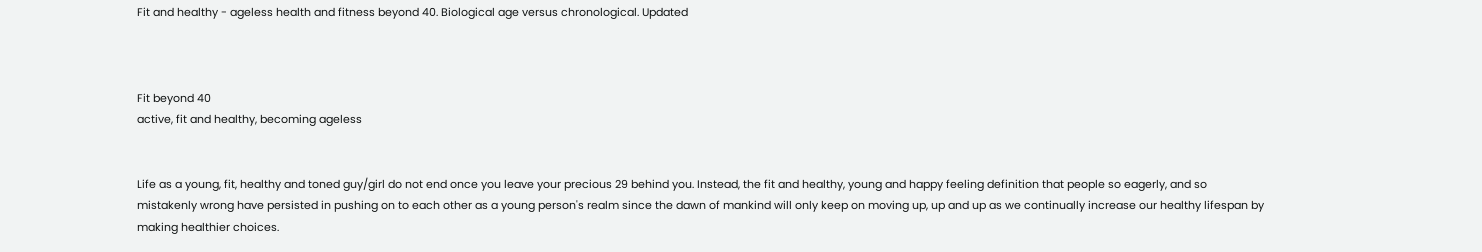Fit and healthy - ageless health and fitness beyond 40. Biological age versus chronological. Updated



Fit beyond 40
active, fit and healthy, becoming ageless


Life as a young, fit, healthy and toned guy/girl do not end once you leave your precious 29 behind you. Instead, the fit and healthy, young and happy feeling definition that people so eagerly, and so mistakenly wrong have persisted in pushing on to each other as a young person's realm since the dawn of mankind will only keep on moving up, up and up as we continually increase our healthy lifespan by making healthier choices.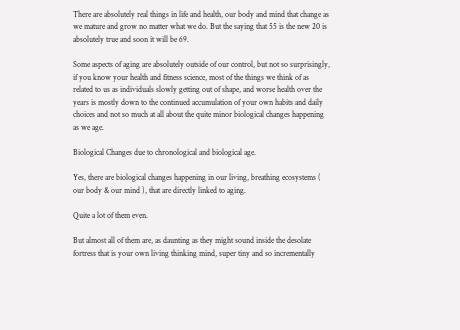There are absolutely real things in life and health, our body and mind that change as we mature and grow no matter what we do. But the saying that 55 is the new 20 is absolutely true and soon it will be 69.

Some aspects of aging are absolutely outside of our control, but not so surprisingly, if you know your health and fitness science, most of the things we think of as related to us as individuals slowly getting out of shape, and worse health over the years is mostly down to the continued accumulation of your own habits and daily choices and not so much at all about the quite minor biological changes happening as we age.

Biological Changes due to chronological and biological age.

Yes, there are biological changes happening in our living, breathing ecosystems ( our body & our mind ), that are directly linked to aging.

Quite a lot of them even.

But almost all of them are, as daunting as they might sound inside the desolate fortress that is your own living thinking mind, super tiny and so incrementally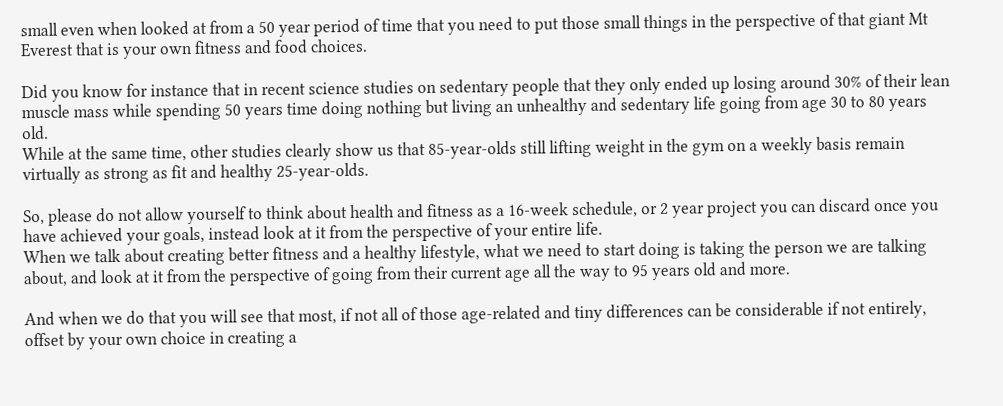small even when looked at from a 50 year period of time that you need to put those small things in the perspective of that giant Mt Everest that is your own fitness and food choices.

Did you know for instance that in recent science studies on sedentary people that they only ended up losing around 30% of their lean muscle mass while spending 50 years time doing nothing but living an unhealthy and sedentary life going from age 30 to 80 years old.
While at the same time, other studies clearly show us that 85-year-olds still lifting weight in the gym on a weekly basis remain virtually as strong as fit and healthy 25-year-olds.

So, please do not allow yourself to think about health and fitness as a 16-week schedule, or 2 year project you can discard once you have achieved your goals, instead look at it from the perspective of your entire life.
When we talk about creating better fitness and a healthy lifestyle, what we need to start doing is taking the person we are talking about, and look at it from the perspective of going from their current age all the way to 95 years old and more.

And when we do that you will see that most, if not all of those age-related and tiny differences can be considerable if not entirely, offset by your own choice in creating a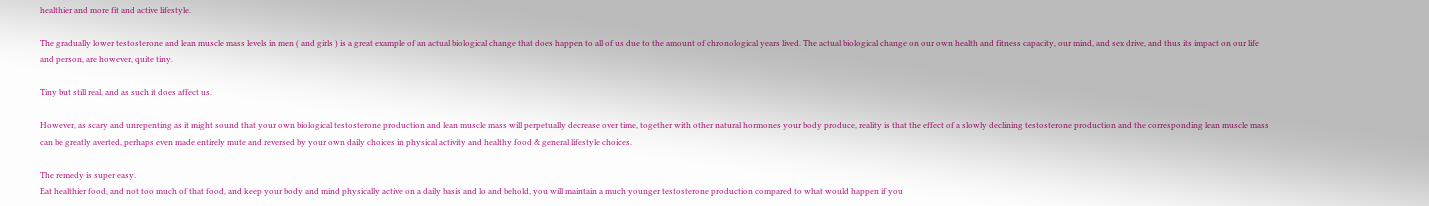healthier and more fit and active lifestyle.

The gradually lower testosterone and lean muscle mass levels in men ( and girls ) is a great example of an actual biological change that does happen to all of us due to the amount of chronological years lived. The actual biological change on our own health and fitness capacity, our mind, and sex drive, and thus its impact on our life and person, are however, quite tiny.

Tiny but still real, and as such it does affect us.

However, as scary and unrepenting as it might sound that your own biological testosterone production and lean muscle mass will perpetually decrease over time, together with other natural hormones your body produce, reality is that the effect of a slowly declining testosterone production and the corresponding lean muscle mass can be greatly averted, perhaps even made entirely mute and reversed by your own daily choices in physical activity and healthy food & general lifestyle choices.

The remedy is super easy.
Eat healthier food, and not too much of that food, and keep your body and mind physically active on a daily basis and lo and behold, you will maintain a much younger testosterone production compared to what would happen if you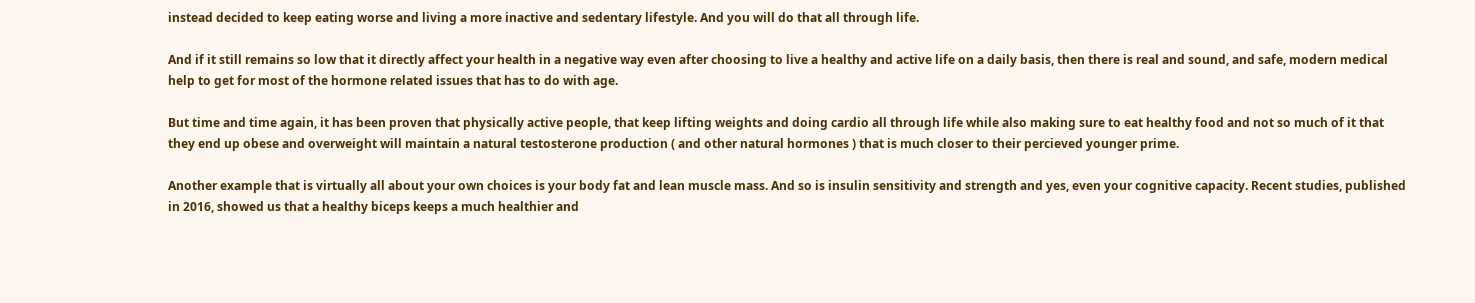instead decided to keep eating worse and living a more inactive and sedentary lifestyle. And you will do that all through life.

And if it still remains so low that it directly affect your health in a negative way even after choosing to live a healthy and active life on a daily basis, then there is real and sound, and safe, modern medical help to get for most of the hormone related issues that has to do with age.

But time and time again, it has been proven that physically active people, that keep lifting weights and doing cardio all through life while also making sure to eat healthy food and not so much of it that they end up obese and overweight will maintain a natural testosterone production ( and other natural hormones ) that is much closer to their percieved younger prime.

Another example that is virtually all about your own choices is your body fat and lean muscle mass. And so is insulin sensitivity and strength and yes, even your cognitive capacity. Recent studies, published in 2016, showed us that a healthy biceps keeps a much healthier and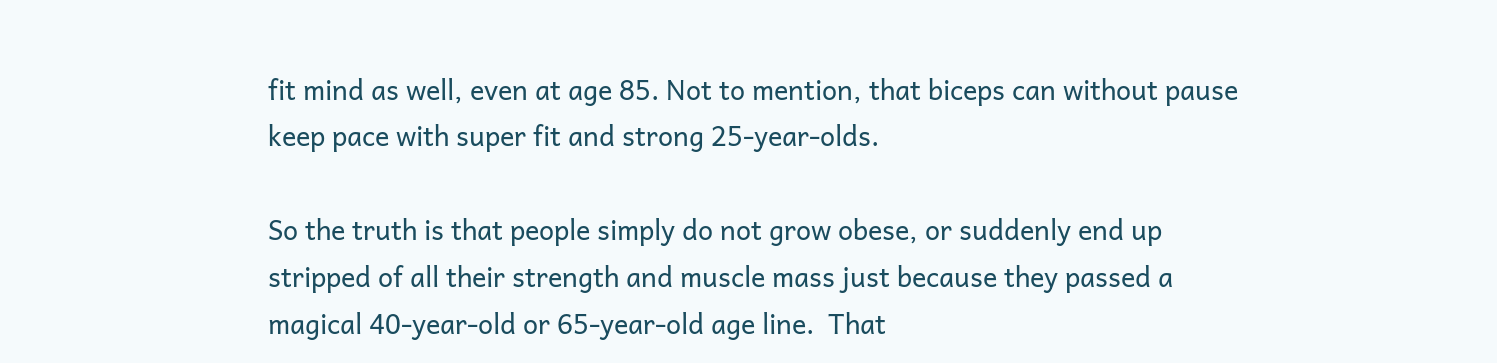fit mind as well, even at age 85. Not to mention, that biceps can without pause keep pace with super fit and strong 25-year-olds.

So the truth is that people simply do not grow obese, or suddenly end up stripped of all their strength and muscle mass just because they passed a magical 40-year-old or 65-year-old age line.  That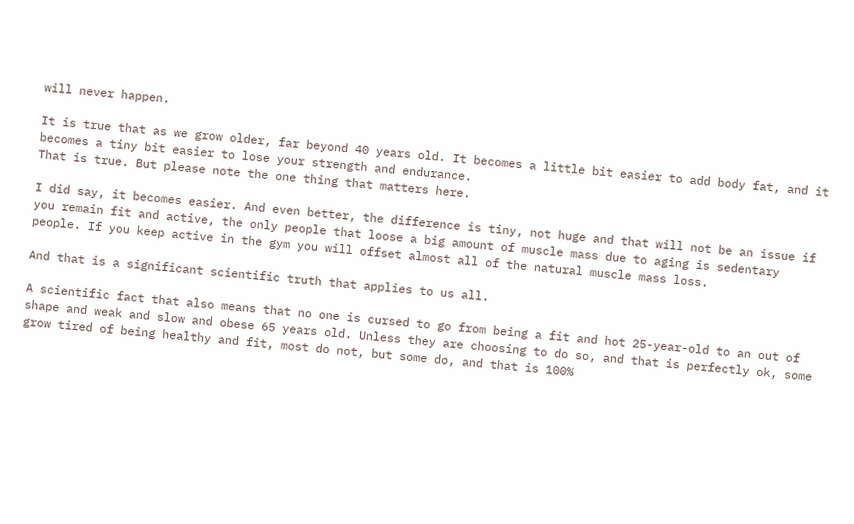will never happen.

It is true that as we grow older, far beyond 40 years old. It becomes a little bit easier to add body fat, and it becomes a tiny bit easier to lose your strength and endurance.
That is true. But please note the one thing that matters here.

I did say, it becomes easier. And even better, the difference is tiny, not huge and that will not be an issue if you remain fit and active, the only people that loose a big amount of muscle mass due to aging is sedentary people. If you keep active in the gym you will offset almost all of the natural muscle mass loss.

And that is a significant scientific truth that applies to us all.

A scientific fact that also means that no one is cursed to go from being a fit and hot 25-year-old to an out of shape and weak and slow and obese 65 years old. Unless they are choosing to do so, and that is perfectly ok, some grow tired of being healthy and fit, most do not, but some do, and that is 100%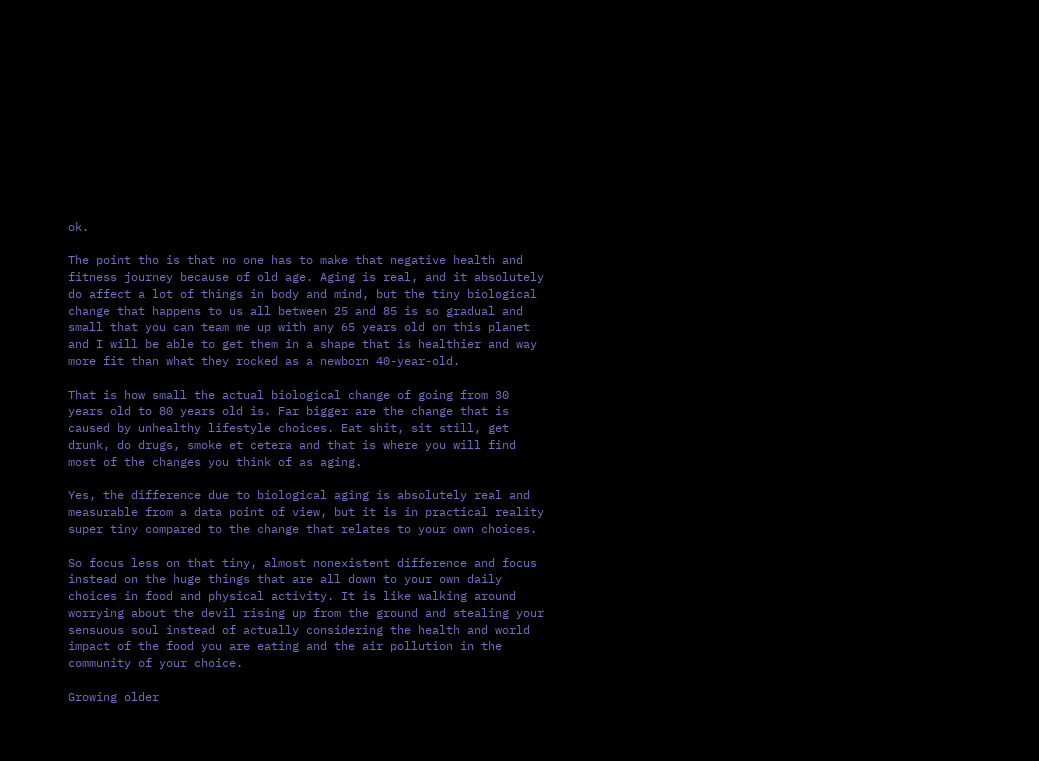ok.

The point tho is that no one has to make that negative health and fitness journey because of old age. Aging is real, and it absolutely do affect a lot of things in body and mind, but the tiny biological change that happens to us all between 25 and 85 is so gradual and small that you can team me up with any 65 years old on this planet and I will be able to get them in a shape that is healthier and way more fit than what they rocked as a newborn 40-year-old.

That is how small the actual biological change of going from 30 years old to 80 years old is. Far bigger are the change that is caused by unhealthy lifestyle choices. Eat shit, sit still, get drunk, do drugs, smoke et cetera and that is where you will find most of the changes you think of as aging.

Yes, the difference due to biological aging is absolutely real and measurable from a data point of view, but it is in practical reality super tiny compared to the change that relates to your own choices.

So focus less on that tiny, almost nonexistent difference and focus instead on the huge things that are all down to your own daily choices in food and physical activity. It is like walking around worrying about the devil rising up from the ground and stealing your sensuous soul instead of actually considering the health and world impact of the food you are eating and the air pollution in the community of your choice.

Growing older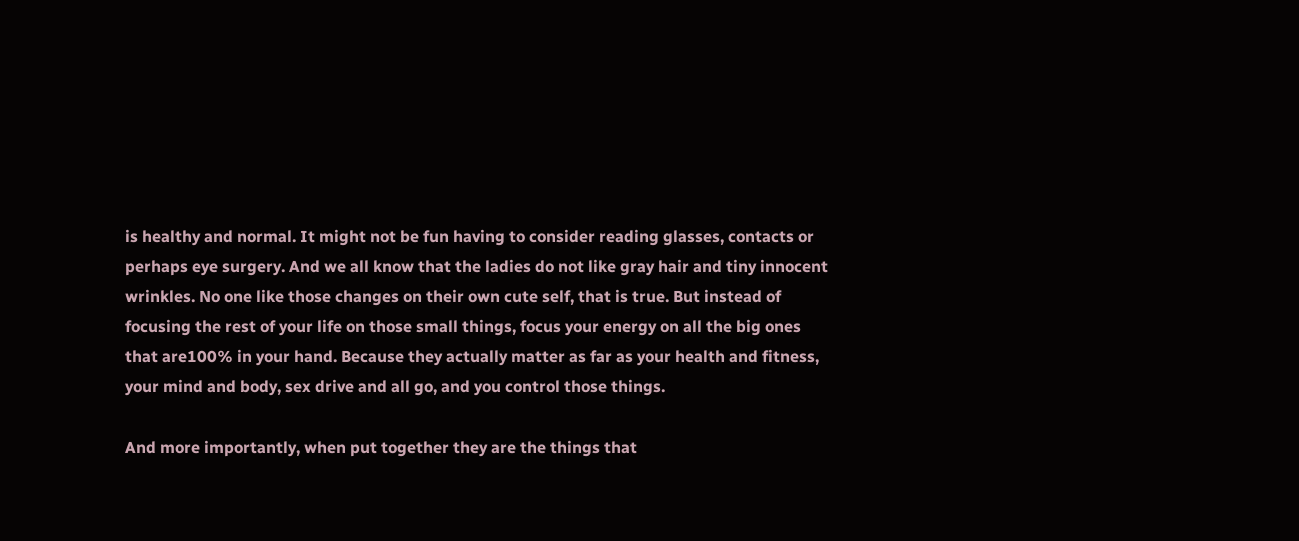is healthy and normal. It might not be fun having to consider reading glasses, contacts or perhaps eye surgery. And we all know that the ladies do not like gray hair and tiny innocent wrinkles. No one like those changes on their own cute self, that is true. But instead of focusing the rest of your life on those small things, focus your energy on all the big ones that are100% in your hand. Because they actually matter as far as your health and fitness, your mind and body, sex drive and all go, and you control those things.

And more importantly, when put together they are the things that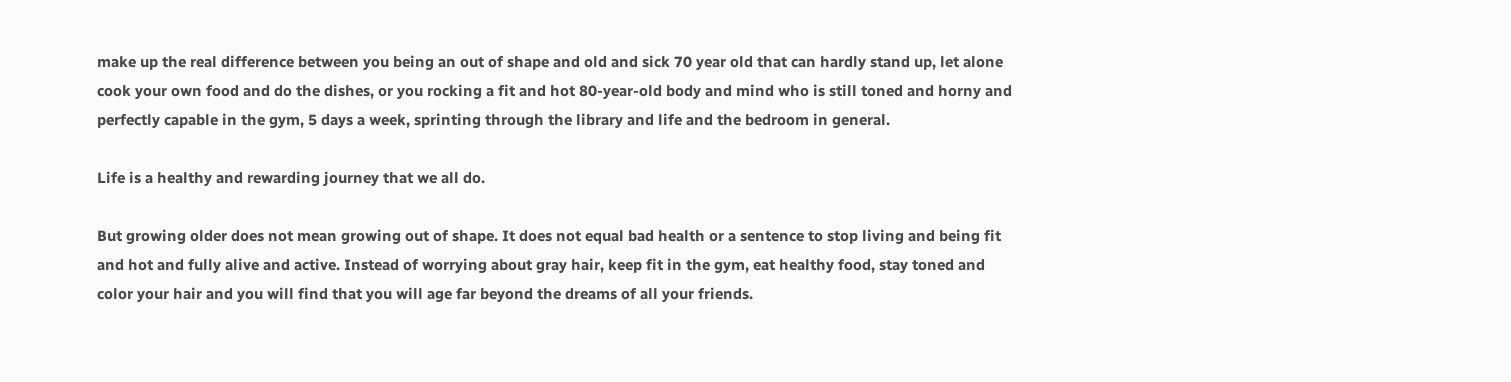make up the real difference between you being an out of shape and old and sick 70 year old that can hardly stand up, let alone cook your own food and do the dishes, or you rocking a fit and hot 80-year-old body and mind who is still toned and horny and perfectly capable in the gym, 5 days a week, sprinting through the library and life and the bedroom in general.

Life is a healthy and rewarding journey that we all do.

But growing older does not mean growing out of shape. It does not equal bad health or a sentence to stop living and being fit and hot and fully alive and active. Instead of worrying about gray hair, keep fit in the gym, eat healthy food, stay toned and color your hair and you will find that you will age far beyond the dreams of all your friends.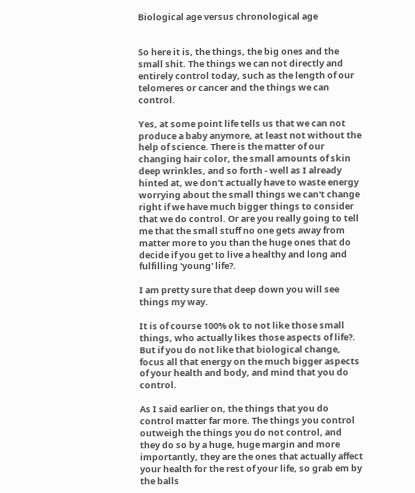Biological age versus chronological age


So here it is, the things, the big ones and the small shit. The things we can not directly and entirely control today, such as the length of our telomeres or cancer and the things we can control.

Yes, at some point life tells us that we can not produce a baby anymore, at least not without the help of science. There is the matter of our changing hair color, the small amounts of skin deep wrinkles, and so forth - well as I already hinted at, we don't actually have to waste energy worrying about the small things we can't change right if we have much bigger things to consider that we do control. Or are you really going to tell me that the small stuff no one gets away from matter more to you than the huge ones that do decide if you get to live a healthy and long and fulfilling 'young' life?.

I am pretty sure that deep down you will see things my way.

It is of course 100% ok to not like those small things, who actually likes those aspects of life?.
But if you do not like that biological change, focus all that energy on the much bigger aspects of your health and body, and mind that you do control.

As I said earlier on, the things that you do control matter far more. The things you control outweigh the things you do not control, and they do so by a huge, huge margin and more importantly, they are the ones that actually affect your health for the rest of your life, so grab em by the balls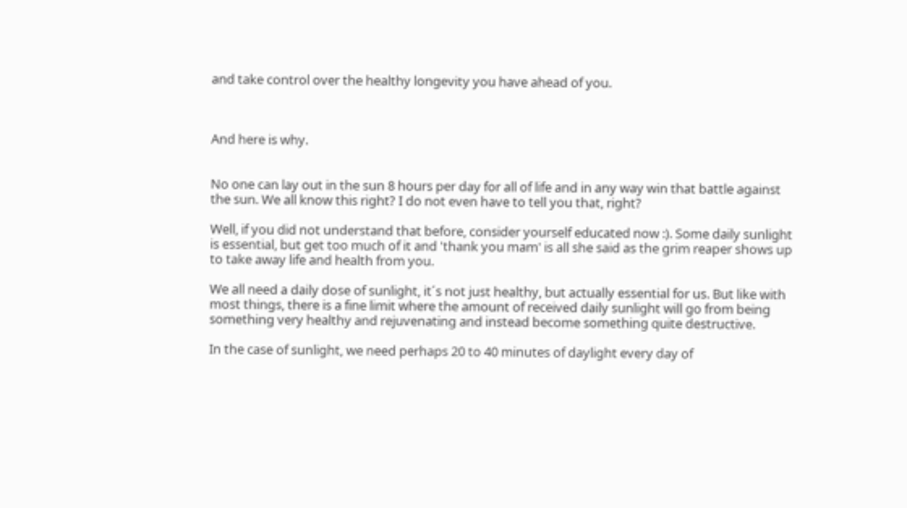and take control over the healthy longevity you have ahead of you.



And here is why.


No one can lay out in the sun 8 hours per day for all of life and in any way win that battle against the sun. We all know this right? I do not even have to tell you that, right?

Well, if you did not understand that before, consider yourself educated now :). Some daily sunlight is essential, but get too much of it and 'thank you mam' is all she said as the grim reaper shows up to take away life and health from you.

We all need a daily dose of sunlight, it´s not just healthy, but actually essential for us. But like with most things, there is a fine limit where the amount of received daily sunlight will go from being something very healthy and rejuvenating and instead become something quite destructive.

In the case of sunlight, we need perhaps 20 to 40 minutes of daylight every day of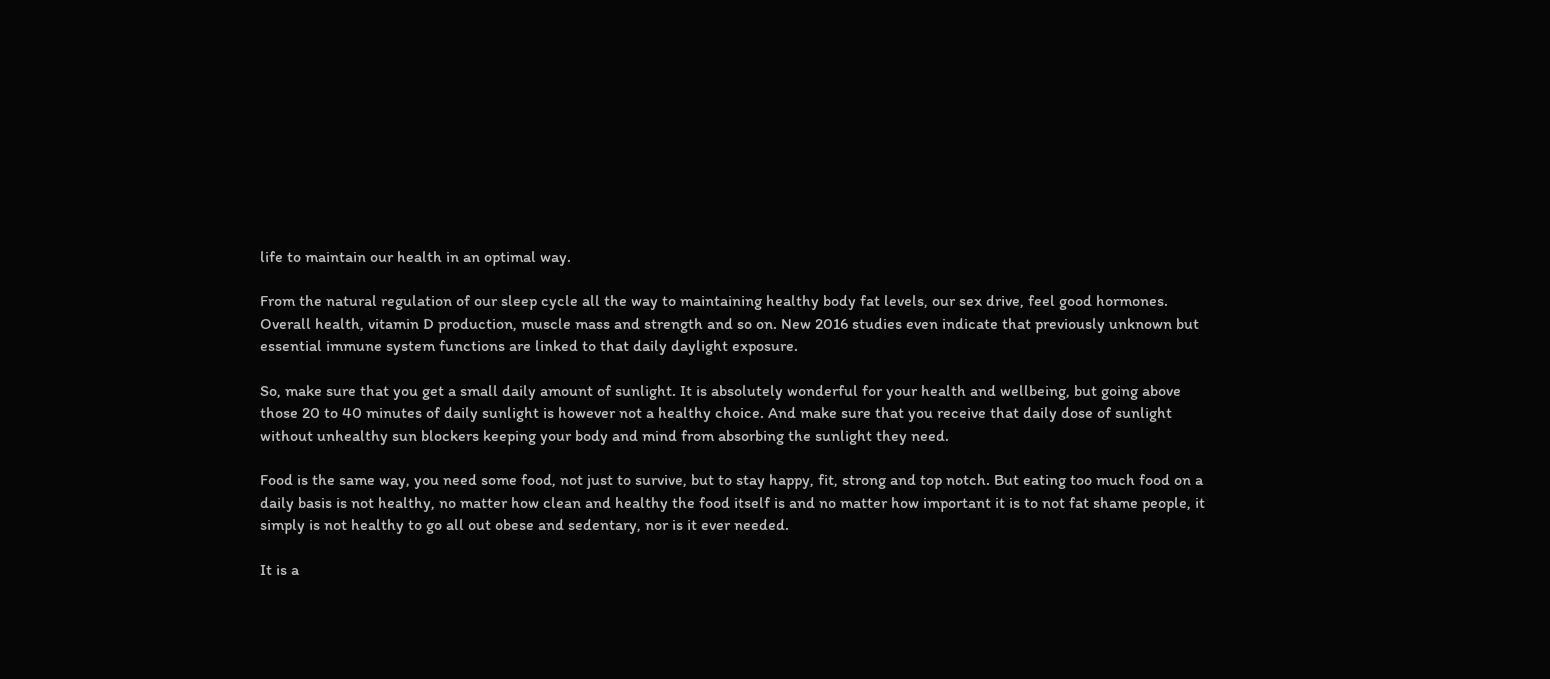life to maintain our health in an optimal way.

From the natural regulation of our sleep cycle all the way to maintaining healthy body fat levels, our sex drive, feel good hormones.
Overall health, vitamin D production, muscle mass and strength and so on. New 2016 studies even indicate that previously unknown but essential immune system functions are linked to that daily daylight exposure.

So, make sure that you get a small daily amount of sunlight. It is absolutely wonderful for your health and wellbeing, but going above those 20 to 40 minutes of daily sunlight is however not a healthy choice. And make sure that you receive that daily dose of sunlight without unhealthy sun blockers keeping your body and mind from absorbing the sunlight they need.

Food is the same way, you need some food, not just to survive, but to stay happy, fit, strong and top notch. But eating too much food on a daily basis is not healthy, no matter how clean and healthy the food itself is and no matter how important it is to not fat shame people, it simply is not healthy to go all out obese and sedentary, nor is it ever needed.

It is a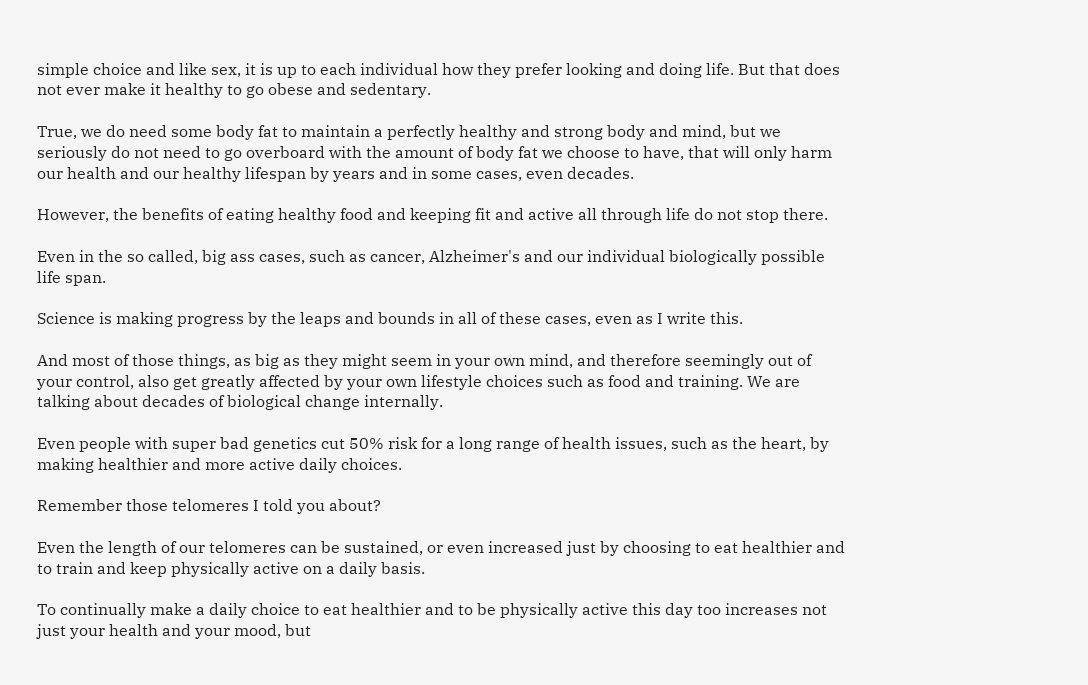simple choice and like sex, it is up to each individual how they prefer looking and doing life. But that does not ever make it healthy to go obese and sedentary.

True, we do need some body fat to maintain a perfectly healthy and strong body and mind, but we seriously do not need to go overboard with the amount of body fat we choose to have, that will only harm our health and our healthy lifespan by years and in some cases, even decades.

However, the benefits of eating healthy food and keeping fit and active all through life do not stop there.

Even in the so called, big ass cases, such as cancer, Alzheimer's and our individual biologically possible life span.

Science is making progress by the leaps and bounds in all of these cases, even as I write this.

And most of those things, as big as they might seem in your own mind, and therefore seemingly out of your control, also get greatly affected by your own lifestyle choices such as food and training. We are talking about decades of biological change internally.

Even people with super bad genetics cut 50% risk for a long range of health issues, such as the heart, by making healthier and more active daily choices.

Remember those telomeres I told you about?

Even the length of our telomeres can be sustained, or even increased just by choosing to eat healthier and to train and keep physically active on a daily basis.

To continually make a daily choice to eat healthier and to be physically active this day too increases not just your health and your mood, but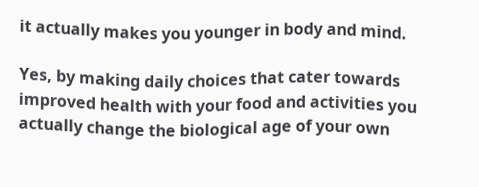it actually makes you younger in body and mind.

Yes, by making daily choices that cater towards improved health with your food and activities you actually change the biological age of your own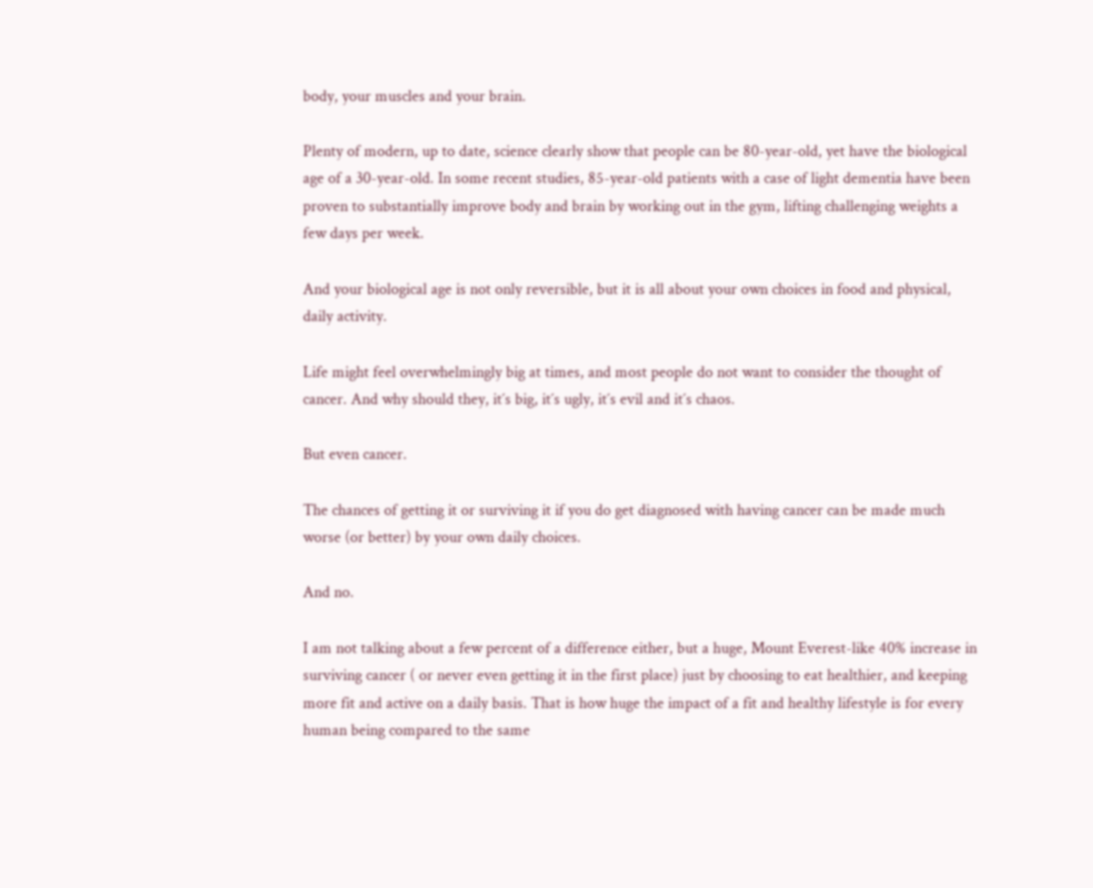body, your muscles and your brain.

Plenty of modern, up to date, science clearly show that people can be 80-year-old, yet have the biological age of a 30-year-old. In some recent studies, 85-year-old patients with a case of light dementia have been proven to substantially improve body and brain by working out in the gym, lifting challenging weights a few days per week.

And your biological age is not only reversible, but it is all about your own choices in food and physical, daily activity.

Life might feel overwhelmingly big at times, and most people do not want to consider the thought of cancer. And why should they, it´s big, it´s ugly, it´s evil and it´s chaos.

But even cancer.

The chances of getting it or surviving it if you do get diagnosed with having cancer can be made much worse (or better) by your own daily choices.

And no.

I am not talking about a few percent of a difference either, but a huge, Mount Everest-like 40% increase in surviving cancer ( or never even getting it in the first place) just by choosing to eat healthier, and keeping more fit and active on a daily basis. That is how huge the impact of a fit and healthy lifestyle is for every human being compared to the same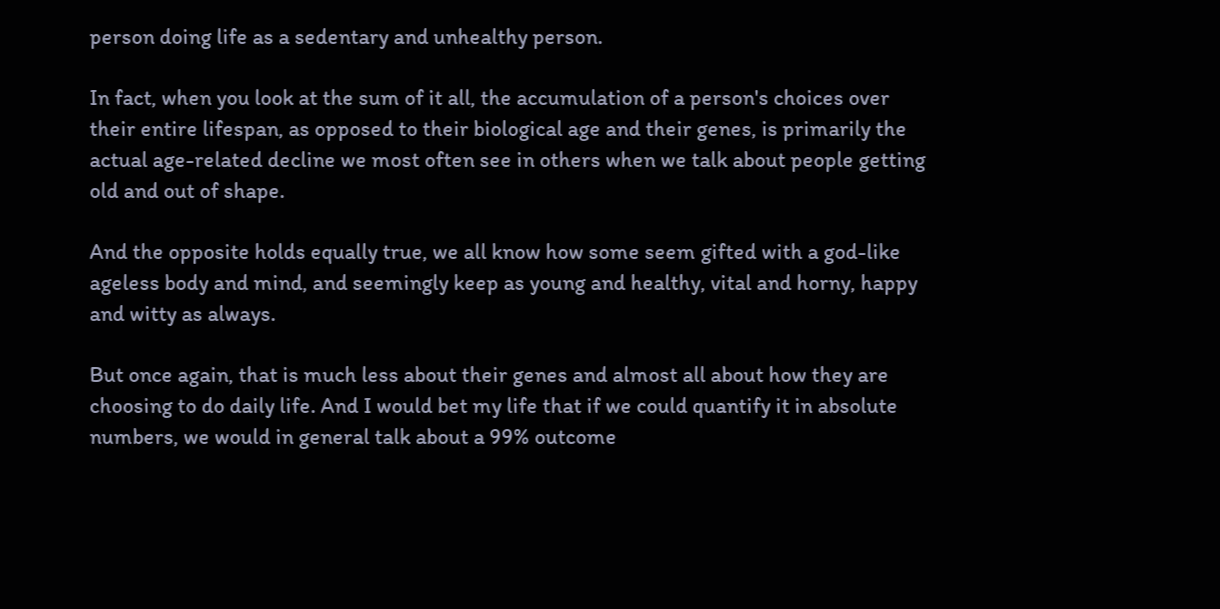person doing life as a sedentary and unhealthy person.

In fact, when you look at the sum of it all, the accumulation of a person's choices over their entire lifespan, as opposed to their biological age and their genes, is primarily the actual age-related decline we most often see in others when we talk about people getting old and out of shape.

And the opposite holds equally true, we all know how some seem gifted with a god-like ageless body and mind, and seemingly keep as young and healthy, vital and horny, happy and witty as always.

But once again, that is much less about their genes and almost all about how they are choosing to do daily life. And I would bet my life that if we could quantify it in absolute numbers, we would in general talk about a 99% outcome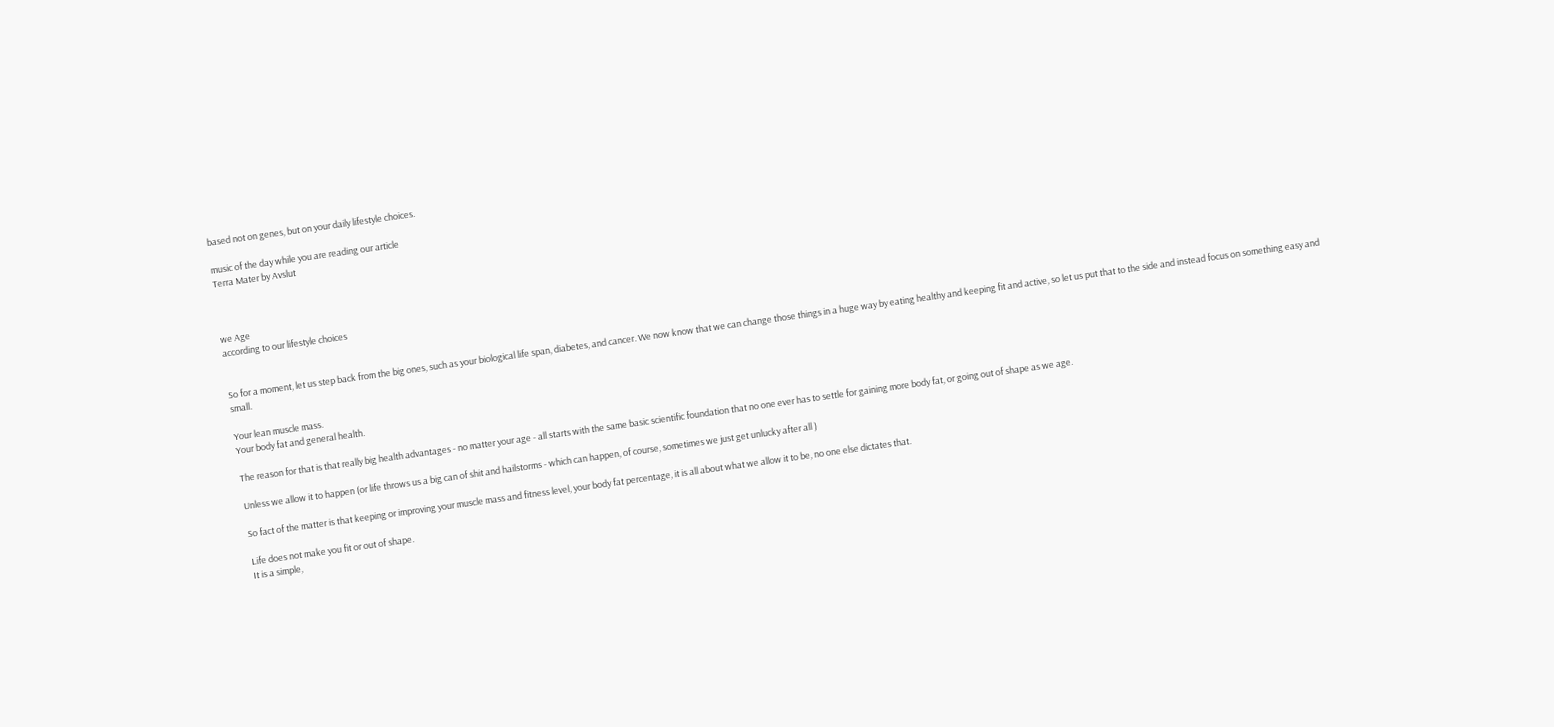based not on genes, but on your daily lifestyle choices.

music of the day while you are reading our article
Terra Mater by Avslut



we Age
according to our lifestyle choices


So for a moment, let us step back from the big ones, such as your biological life span, diabetes, and cancer. We now know that we can change those things in a huge way by eating healthy and keeping fit and active, so let us put that to the side and instead focus on something easy and small.

Your lean muscle mass.
Your body fat and general health.

The reason for that is that really big health advantages - no matter your age - all starts with the same basic scientific foundation that no one ever has to settle for gaining more body fat, or going out of shape as we age.

Unless we allow it to happen (or life throws us a big can of shit and hailstorms - which can happen, of course, sometimes we just get unlucky after all )

So fact of the matter is that keeping or improving your muscle mass and fitness level, your body fat percentage, it is all about what we allow it to be, no one else dictates that.

Life does not make you fit or out of shape.
It is a simple,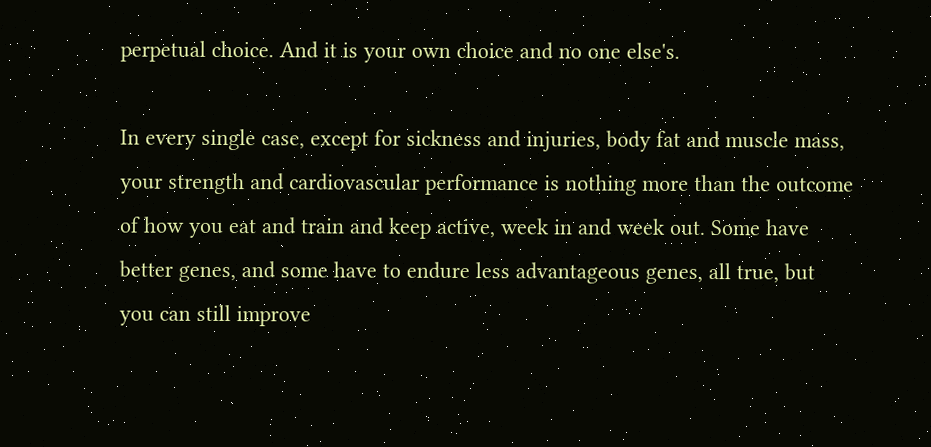perpetual choice. And it is your own choice and no one else's.

In every single case, except for sickness and injuries, body fat and muscle mass, your strength and cardiovascular performance is nothing more than the outcome of how you eat and train and keep active, week in and week out. Some have better genes, and some have to endure less advantageous genes, all true, but you can still improve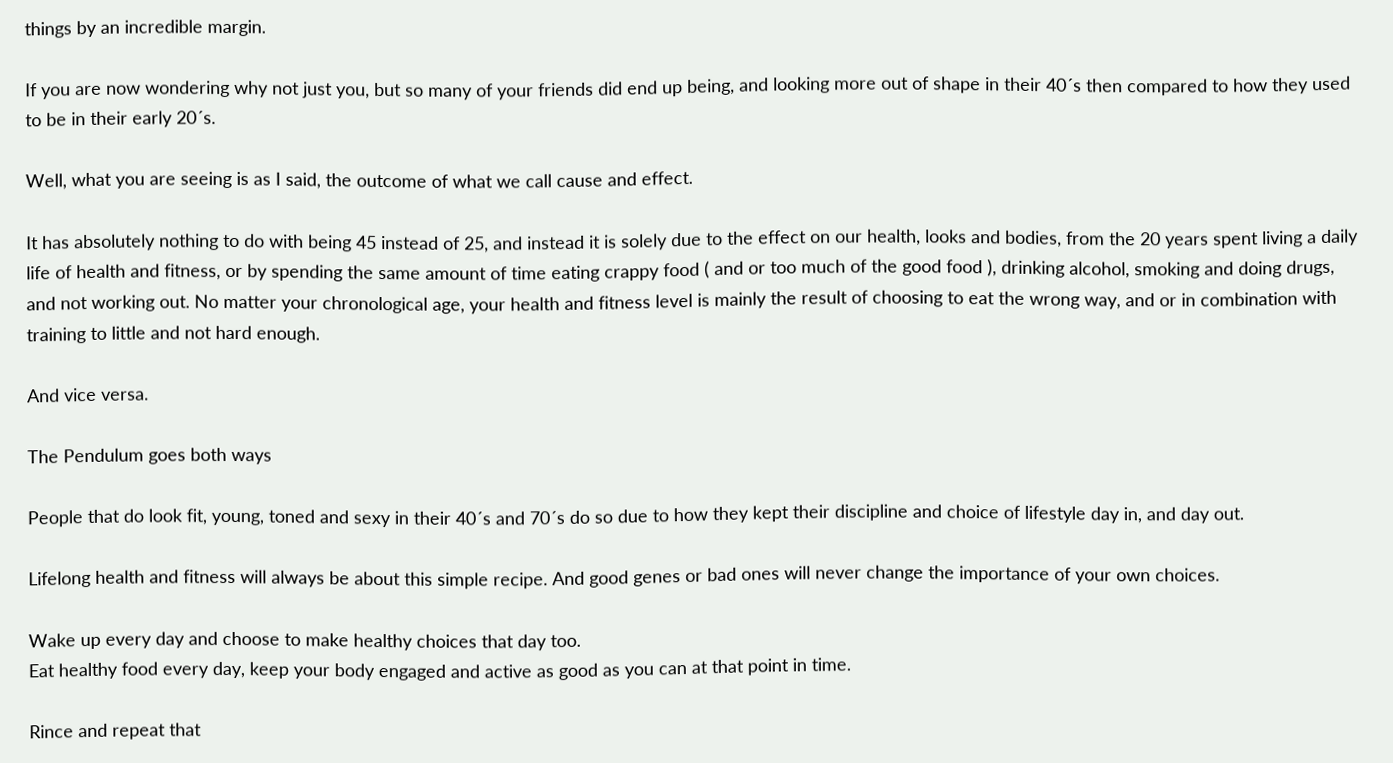things by an incredible margin.

If you are now wondering why not just you, but so many of your friends did end up being, and looking more out of shape in their 40´s then compared to how they used to be in their early 20´s.

Well, what you are seeing is as I said, the outcome of what we call cause and effect.

It has absolutely nothing to do with being 45 instead of 25, and instead it is solely due to the effect on our health, looks and bodies, from the 20 years spent living a daily life of health and fitness, or by spending the same amount of time eating crappy food ( and or too much of the good food ), drinking alcohol, smoking and doing drugs, and not working out. No matter your chronological age, your health and fitness level is mainly the result of choosing to eat the wrong way, and or in combination with training to little and not hard enough.

And vice versa.

The Pendulum goes both ways

People that do look fit, young, toned and sexy in their 40´s and 70´s do so due to how they kept their discipline and choice of lifestyle day in, and day out.

Lifelong health and fitness will always be about this simple recipe. And good genes or bad ones will never change the importance of your own choices.

Wake up every day and choose to make healthy choices that day too.
Eat healthy food every day, keep your body engaged and active as good as you can at that point in time.

Rince and repeat that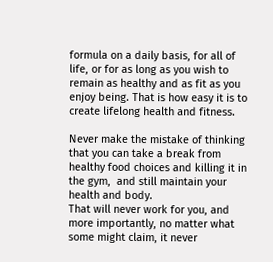formula on a daily basis, for all of life, or for as long as you wish to remain as healthy and as fit as you enjoy being. That is how easy it is to create lifelong health and fitness.

Never make the mistake of thinking that you can take a break from healthy food choices and killing it in the gym,  and still maintain your health and body.
That will never work for you, and more importantly, no matter what some might claim, it never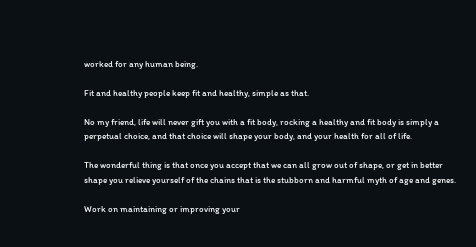worked for any human being.

Fit and healthy people keep fit and healthy, simple as that.

No my friend, life will never gift you with a fit body, rocking a healthy and fit body is simply a perpetual choice, and that choice will shape your body, and your health for all of life.

The wonderful thing is that once you accept that we can all grow out of shape, or get in better shape you relieve yourself of the chains that is the stubborn and harmful myth of age and genes.

Work on maintaining or improving your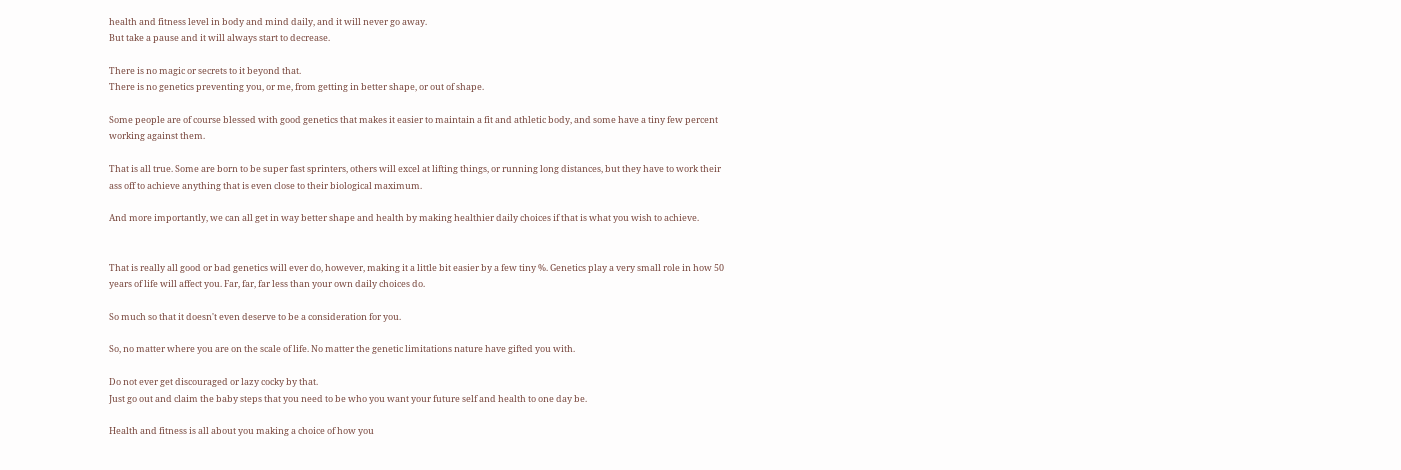health and fitness level in body and mind daily, and it will never go away.
But take a pause and it will always start to decrease.

There is no magic or secrets to it beyond that.
There is no genetics preventing you, or me, from getting in better shape, or out of shape.

Some people are of course blessed with good genetics that makes it easier to maintain a fit and athletic body, and some have a tiny few percent working against them.

That is all true. Some are born to be super fast sprinters, others will excel at lifting things, or running long distances, but they have to work their ass off to achieve anything that is even close to their biological maximum.

And more importantly, we can all get in way better shape and health by making healthier daily choices if that is what you wish to achieve.


That is really all good or bad genetics will ever do, however, making it a little bit easier by a few tiny %. Genetics play a very small role in how 50 years of life will affect you. Far, far, far less than your own daily choices do.

So much so that it doesn't even deserve to be a consideration for you.

So, no matter where you are on the scale of life. No matter the genetic limitations nature have gifted you with.

Do not ever get discouraged or lazy cocky by that.
Just go out and claim the baby steps that you need to be who you want your future self and health to one day be.

Health and fitness is all about you making a choice of how you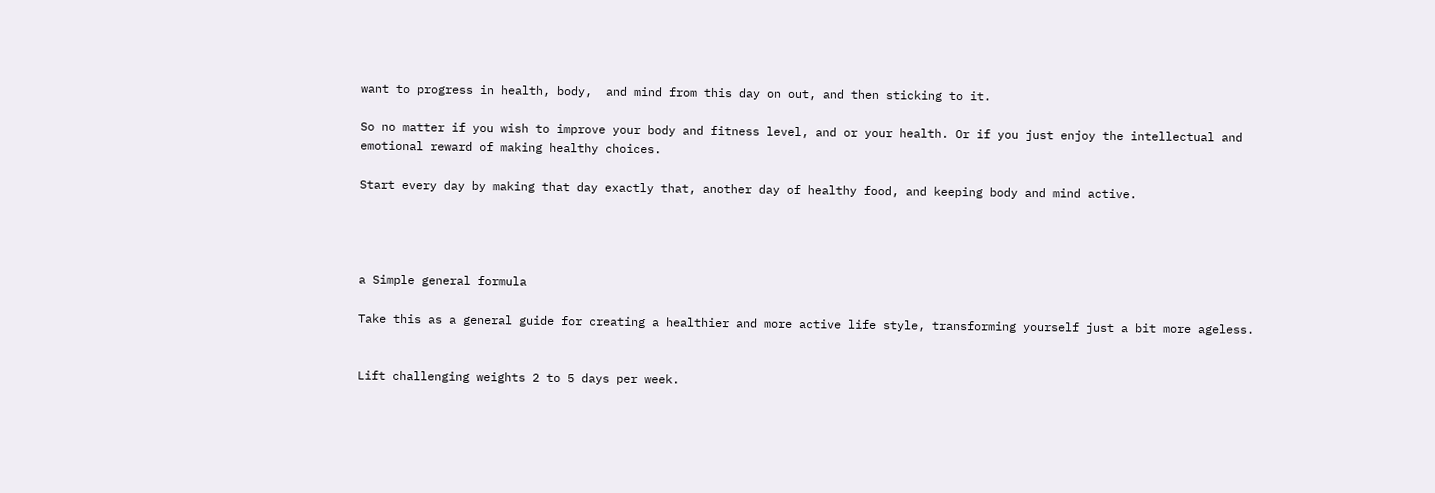want to progress in health, body,  and mind from this day on out, and then sticking to it.

So no matter if you wish to improve your body and fitness level, and or your health. Or if you just enjoy the intellectual and emotional reward of making healthy choices.

Start every day by making that day exactly that, another day of healthy food, and keeping body and mind active.




a Simple general formula

Take this as a general guide for creating a healthier and more active life style, transforming yourself just a bit more ageless.


Lift challenging weights 2 to 5 days per week.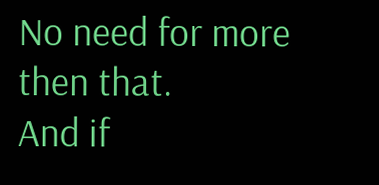No need for more then that.
And if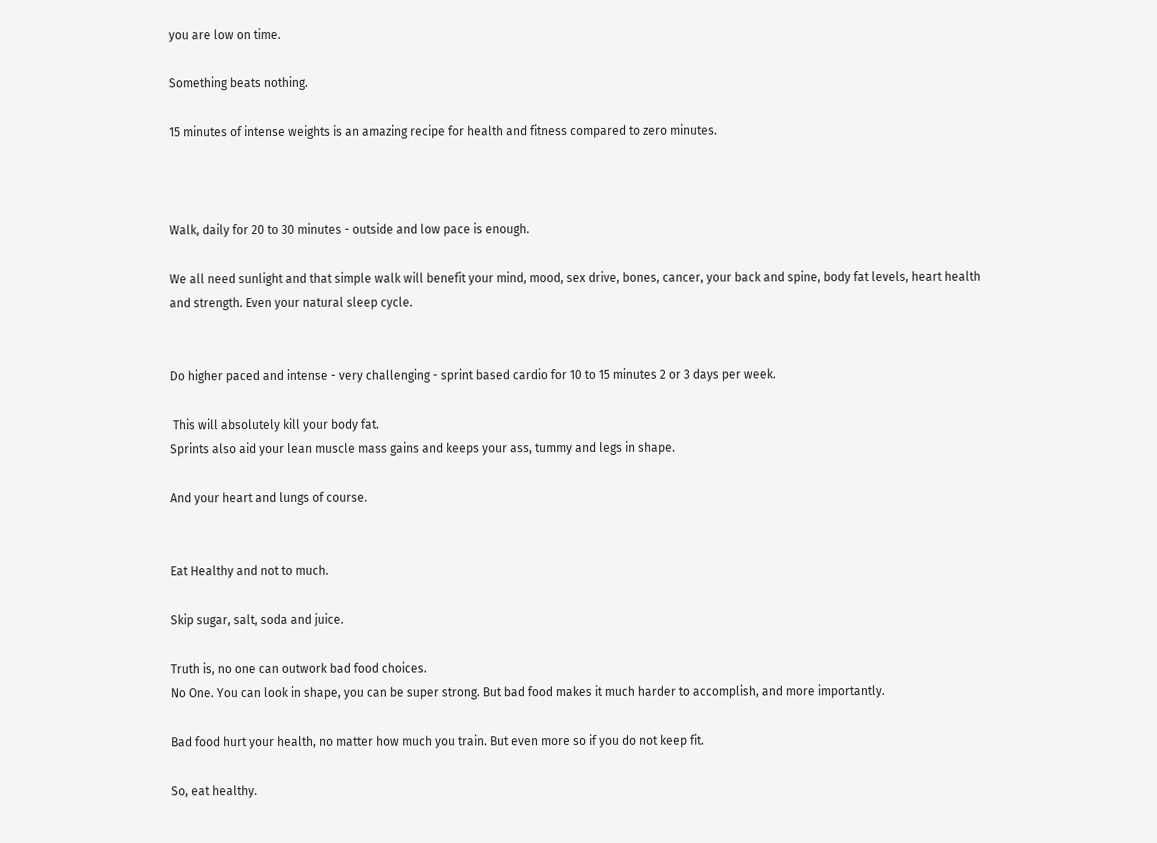you are low on time.

Something beats nothing.

15 minutes of intense weights is an amazing recipe for health and fitness compared to zero minutes.



Walk, daily for 20 to 30 minutes - outside and low pace is enough.

We all need sunlight and that simple walk will benefit your mind, mood, sex drive, bones, cancer, your back and spine, body fat levels, heart health and strength. Even your natural sleep cycle.


Do higher paced and intense - very challenging - sprint based cardio for 10 to 15 minutes 2 or 3 days per week.

 This will absolutely kill your body fat.
Sprints also aid your lean muscle mass gains and keeps your ass, tummy and legs in shape.

And your heart and lungs of course.


Eat Healthy and not to much.

Skip sugar, salt, soda and juice.

Truth is, no one can outwork bad food choices.
No One. You can look in shape, you can be super strong. But bad food makes it much harder to accomplish, and more importantly.

Bad food hurt your health, no matter how much you train. But even more so if you do not keep fit.

So, eat healthy.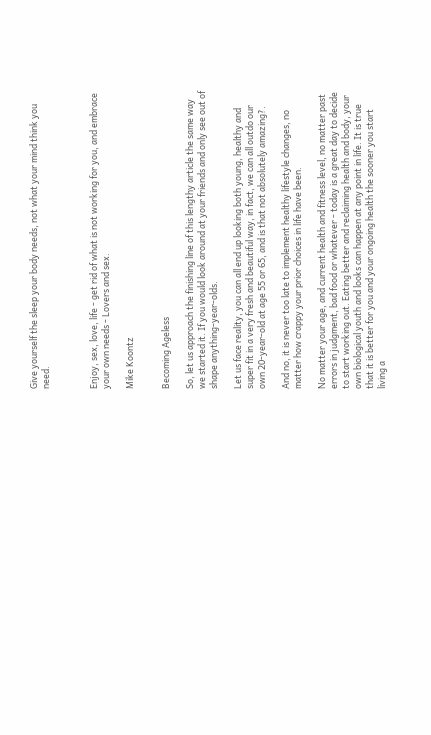Give yourself the sleep your body needs, not what your mind think you need.



Enjoy, sex, love, life - get rid of what is not working for you, and embrace your own needs - Lovers and sex.

Mike Koontz


Becoming Ageless

So, let us approach the finishing line of this lengthy article the same way we started it. If you would look around at your friends and only see out of shape anything-year-olds.

Let us face reality, you can all end up looking both young, healthy and super fit in a very fresh and beautiful way, in fact, we can all outdo our own 20-year-old at age 55 or 65, and is that not absolutely amazing?.

And no, it is never too late to implement healthy lifestyle changes, no matter how crappy your prior choices in life have been.

No matter your age, and current health and fitness level, no matter past errors in judgment, bad food or whatever - today is a great day to decide to start working out. Eating better and reclaiming health and body, your own biological youth and looks can happen at any point in life. It is true that it is better for you and your ongoing health the sooner you start living a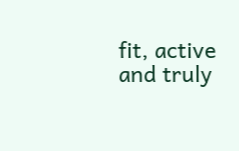fit, active and truly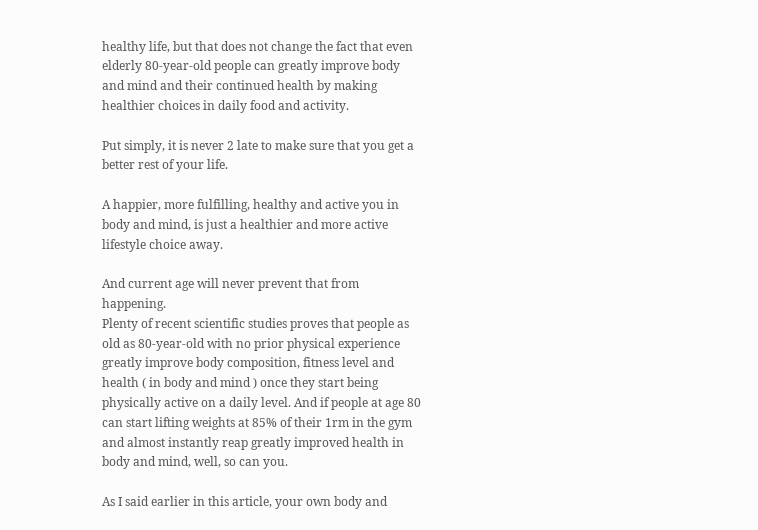healthy life, but that does not change the fact that even elderly 80-year-old people can greatly improve body and mind and their continued health by making healthier choices in daily food and activity.

Put simply, it is never 2 late to make sure that you get a better rest of your life.

A happier, more fulfilling, healthy and active you in body and mind, is just a healthier and more active lifestyle choice away.

And current age will never prevent that from happening.
Plenty of recent scientific studies proves that people as old as 80-year-old with no prior physical experience greatly improve body composition, fitness level and health ( in body and mind ) once they start being physically active on a daily level. And if people at age 80 can start lifting weights at 85% of their 1rm in the gym and almost instantly reap greatly improved health in body and mind, well, so can you.

As I said earlier in this article, your own body and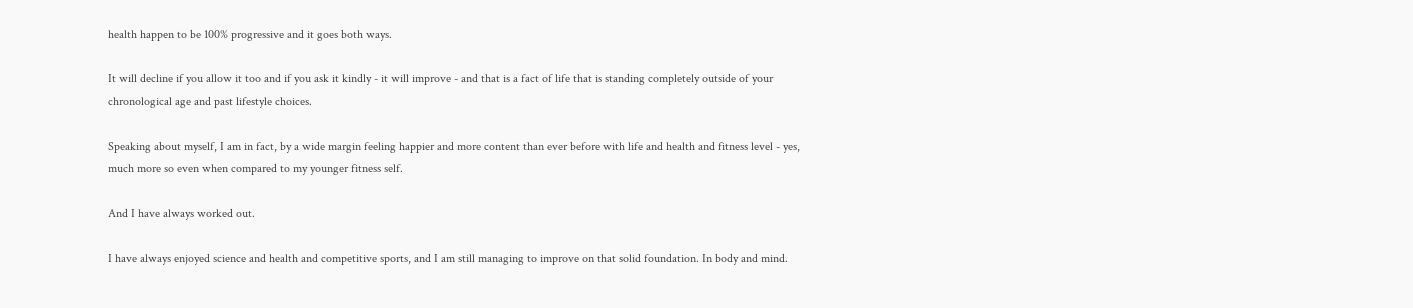health happen to be 100% progressive and it goes both ways.

It will decline if you allow it too and if you ask it kindly - it will improve - and that is a fact of life that is standing completely outside of your chronological age and past lifestyle choices.

Speaking about myself, I am in fact, by a wide margin feeling happier and more content than ever before with life and health and fitness level - yes, much more so even when compared to my younger fitness self.

And I have always worked out.

I have always enjoyed science and health and competitive sports, and I am still managing to improve on that solid foundation. In body and mind.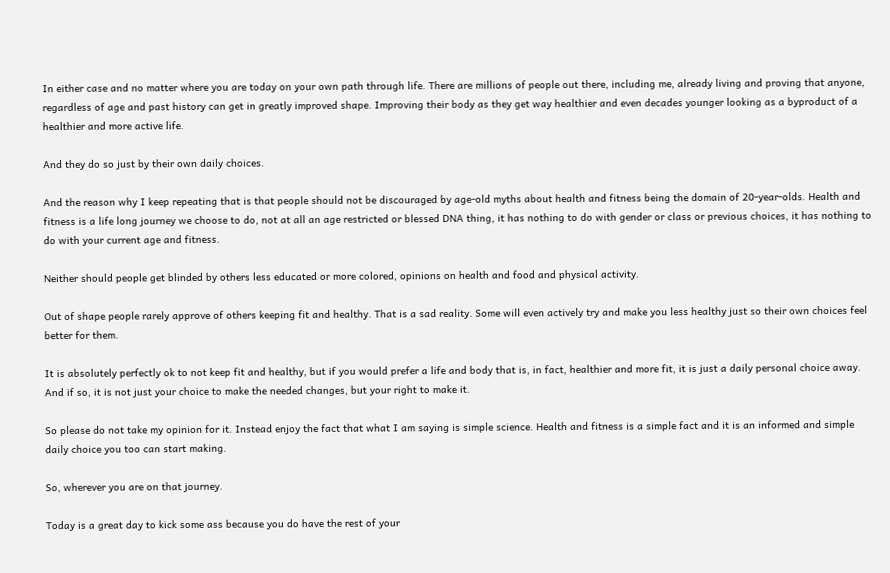In either case and no matter where you are today on your own path through life. There are millions of people out there, including me, already living and proving that anyone, regardless of age and past history can get in greatly improved shape. Improving their body as they get way healthier and even decades younger looking as a byproduct of a healthier and more active life.

And they do so just by their own daily choices.

And the reason why I keep repeating that is that people should not be discouraged by age-old myths about health and fitness being the domain of 20-year-olds. Health and fitness is a life long journey we choose to do, not at all an age restricted or blessed DNA thing, it has nothing to do with gender or class or previous choices, it has nothing to do with your current age and fitness.

Neither should people get blinded by others less educated or more colored, opinions on health and food and physical activity.

Out of shape people rarely approve of others keeping fit and healthy. That is a sad reality. Some will even actively try and make you less healthy just so their own choices feel better for them.

It is absolutely perfectly ok to not keep fit and healthy, but if you would prefer a life and body that is, in fact, healthier and more fit, it is just a daily personal choice away. And if so, it is not just your choice to make the needed changes, but your right to make it.

So please do not take my opinion for it. Instead enjoy the fact that what I am saying is simple science. Health and fitness is a simple fact and it is an informed and simple daily choice you too can start making.

So, wherever you are on that journey.

Today is a great day to kick some ass because you do have the rest of your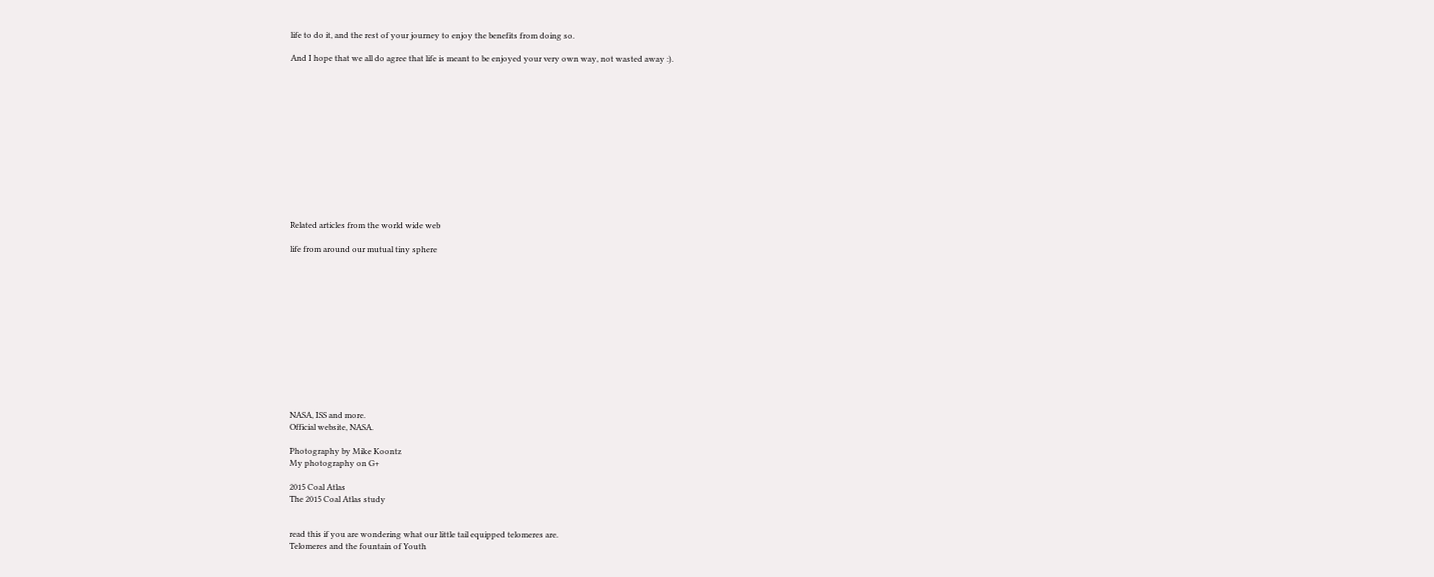life to do it, and the rest of your journey to enjoy the benefits from doing so.

And I hope that we all do agree that life is meant to be enjoyed your very own way, not wasted away :).













Related articles from the world wide web

life from around our mutual tiny sphere













NASA, ISS and more.
Official website, NASA.

Photography by Mike Koontz
My photography on G+

2015 Coal Atlas
The 2015 Coal Atlas study


read this if you are wondering what our little tail equipped telomeres are.
Telomeres and the fountain of Youth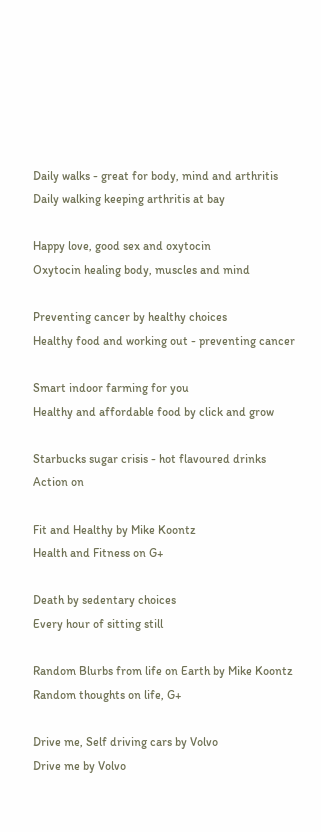Daily walks - great for body, mind and arthritis
Daily walking keeping arthritis at bay

Happy love, good sex and oxytocin
Oxytocin healing body, muscles and mind

Preventing cancer by healthy choices
Healthy food and working out - preventing cancer

Smart indoor farming for you
Healthy and affordable food by click and grow

Starbucks sugar crisis - hot flavoured drinks
Action on

Fit and Healthy by Mike Koontz
Health and Fitness on G+

Death by sedentary choices
Every hour of sitting still

Random Blurbs from life on Earth by Mike Koontz
Random thoughts on life, G+

Drive me, Self driving cars by Volvo
Drive me by Volvo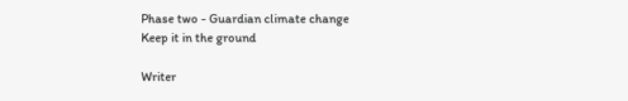Phase two - Guardian climate change
Keep it in the ground

Writer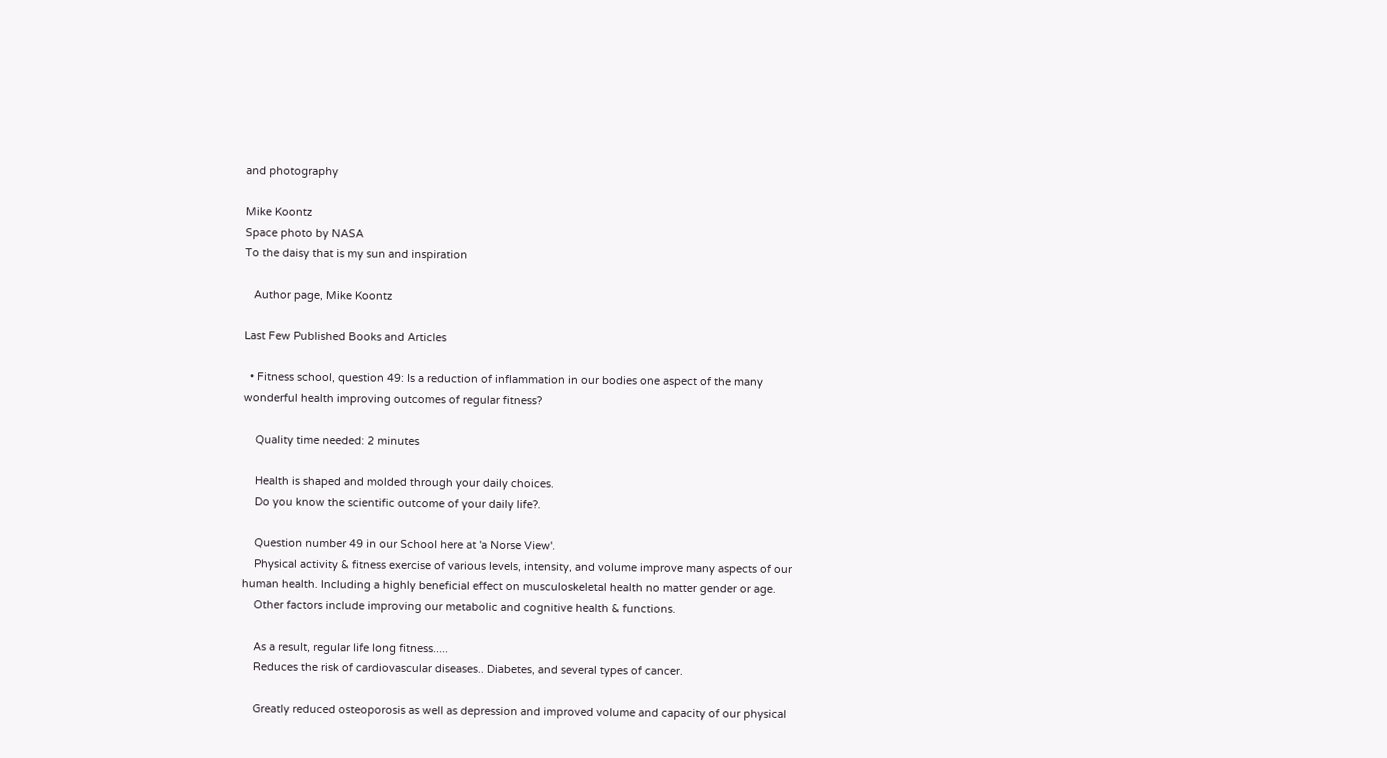and photography

Mike Koontz
Space photo by NASA
To the daisy that is my sun and inspiration

   Author page, Mike Koontz

Last Few Published Books and Articles

  • Fitness school, question 49: Is a reduction of inflammation in our bodies one aspect of the many wonderful health improving outcomes of regular fitness?

    Quality time needed: 2 minutes

    Health is shaped and molded through your daily choices.
    Do you know the scientific outcome of your daily life?.

    Question number 49 in our School here at 'a Norse View'.
    Physical activity & fitness exercise of various levels, intensity, and volume improve many aspects of our human health. Including a highly beneficial effect on musculoskeletal health no matter gender or age.
    Other factors include improving our metabolic and cognitive health & functions.

    As a result, regular life long fitness.....
    Reduces the risk of cardiovascular diseases.. Diabetes, and several types of cancer.

    Greatly reduced osteoporosis as well as depression and improved volume and capacity of our physical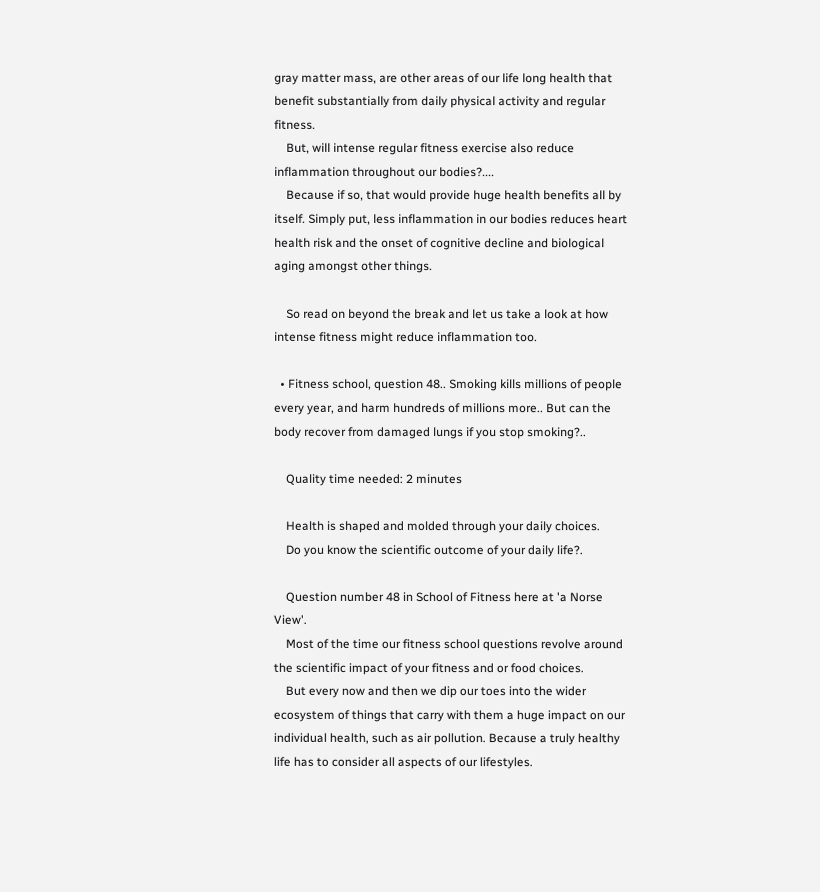gray matter mass, are other areas of our life long health that benefit substantially from daily physical activity and regular fitness.
    But, will intense regular fitness exercise also reduce inflammation throughout our bodies?....
    Because if so, that would provide huge health benefits all by itself. Simply put, less inflammation in our bodies reduces heart health risk and the onset of cognitive decline and biological aging amongst other things.

    So read on beyond the break and let us take a look at how intense fitness might reduce inflammation too.

  • Fitness school, question 48.. Smoking kills millions of people every year, and harm hundreds of millions more.. But can the body recover from damaged lungs if you stop smoking?..

    Quality time needed: 2 minutes

    Health is shaped and molded through your daily choices.
    Do you know the scientific outcome of your daily life?.

    Question number 48 in School of Fitness here at 'a Norse View'.
    Most of the time our fitness school questions revolve around the scientific impact of your fitness and or food choices.
    But every now and then we dip our toes into the wider ecosystem of things that carry with them a huge impact on our individual health, such as air pollution. Because a truly healthy life has to consider all aspects of our lifestyles.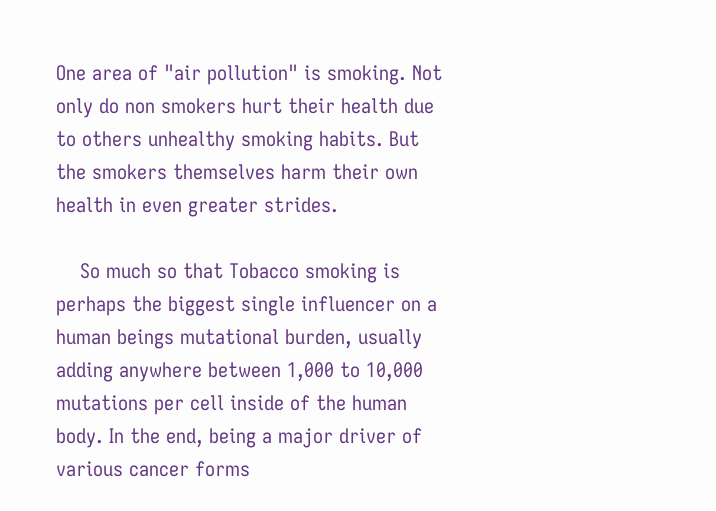One area of "air pollution" is smoking. Not only do non smokers hurt their health due to others unhealthy smoking habits. But the smokers themselves harm their own health in even greater strides.

    So much so that Tobacco smoking is perhaps the biggest single influencer on a human beings mutational burden, usually adding anywhere between 1,000 to 10,000 mutations per cell inside of the human body. In the end, being a major driver of various cancer forms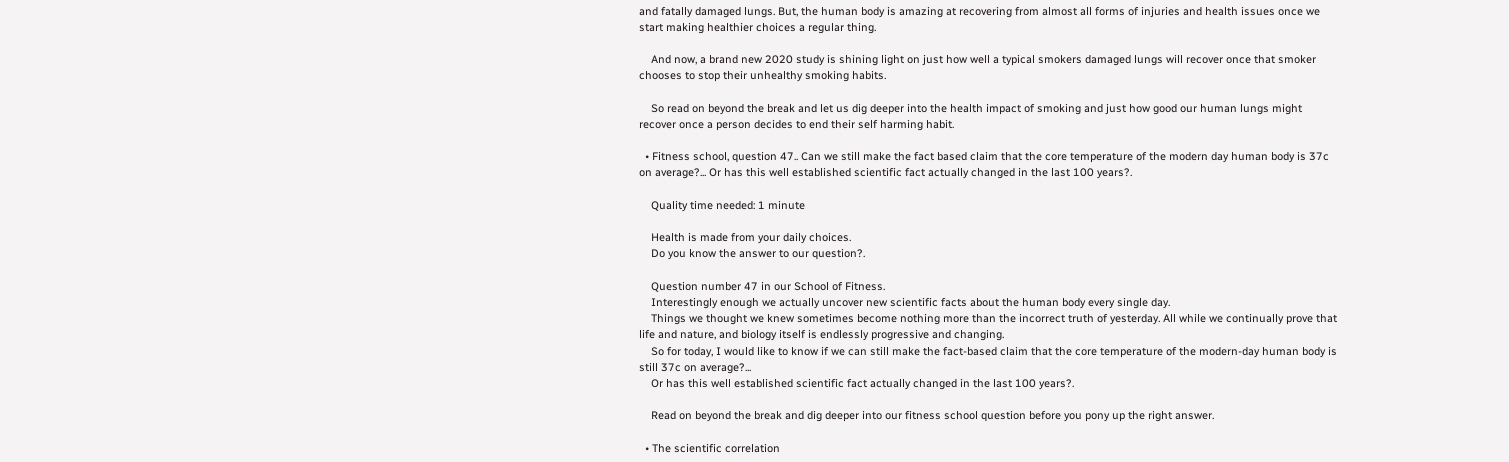and fatally damaged lungs. But, the human body is amazing at recovering from almost all forms of injuries and health issues once we start making healthier choices a regular thing.

    And now, a brand new 2020 study is shining light on just how well a typical smokers damaged lungs will recover once that smoker chooses to stop their unhealthy smoking habits.

    So read on beyond the break and let us dig deeper into the health impact of smoking and just how good our human lungs might recover once a person decides to end their self harming habit.

  • Fitness school, question 47.. Can we still make the fact based claim that the core temperature of the modern day human body is 37c on average?... Or has this well established scientific fact actually changed in the last 100 years?.

    Quality time needed: 1 minute

    Health is made from your daily choices.
    Do you know the answer to our question?.

    Question number 47 in our School of Fitness.
    Interestingly enough we actually uncover new scientific facts about the human body every single day.
    Things we thought we knew sometimes become nothing more than the incorrect truth of yesterday. All while we continually prove that life and nature, and biology itself is endlessly progressive and changing.
    So for today, I would like to know if we can still make the fact-based claim that the core temperature of the modern-day human body is still 37c on average?...
    Or has this well established scientific fact actually changed in the last 100 years?.

    Read on beyond the break and dig deeper into our fitness school question before you pony up the right answer.

  • The scientific correlation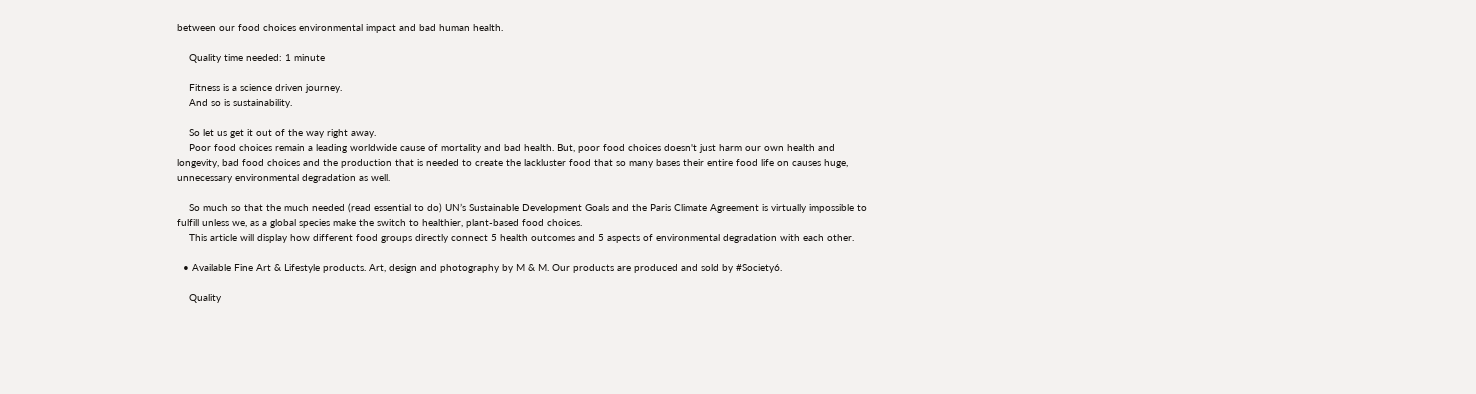between our food choices environmental impact and bad human health.

    Quality time needed: 1 minute

    Fitness is a science driven journey.
    And so is sustainability.

    So let us get it out of the way right away.
    Poor food choices remain a leading worldwide cause of mortality and bad health. But, poor food choices doesn't just harm our own health and longevity, bad food choices and the production that is needed to create the lackluster food that so many bases their entire food life on causes huge, unnecessary environmental degradation as well.

    So much so that the much needed (read essential to do) UN’s Sustainable Development Goals and the Paris Climate Agreement is virtually impossible to fulfill unless we, as a global species make the switch to healthier, plant-based food choices.
    This article will display how different food groups directly connect 5 health outcomes and 5 aspects of environmental degradation with each other.

  • Available Fine Art & Lifestyle products. Art, design and photography by M & M. Our products are produced and sold by #Society6.

    Quality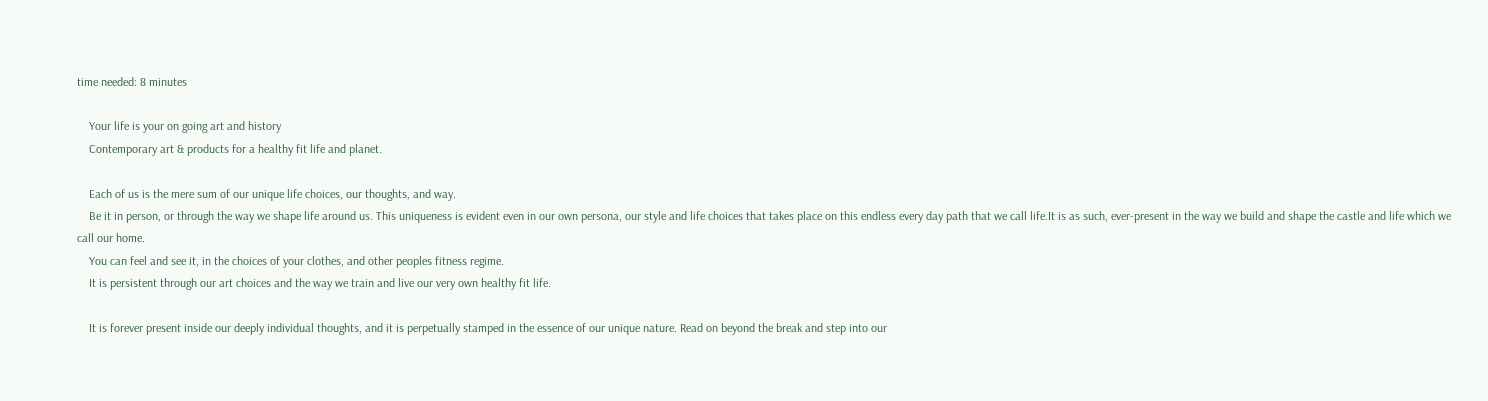time needed: 8 minutes

    Your life is your on going art and history
    Contemporary art & products for a healthy fit life and planet.

    Each of us is the mere sum of our unique life choices, our thoughts, and way.
    Be it in person, or through the way we shape life around us. This uniqueness is evident even in our own persona, our style and life choices that takes place on this endless every day path that we call life.It is as such, ever-present in the way we build and shape the castle and life which we call our home.
    You can feel and see it, in the choices of your clothes, and other peoples fitness regime.
    It is persistent through our art choices and the way we train and live our very own healthy fit life.

    It is forever present inside our deeply individual thoughts, and it is perpetually stamped in the essence of our unique nature. Read on beyond the break and step into our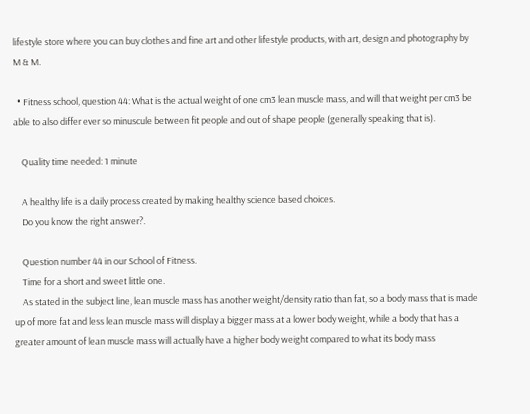lifestyle store where you can buy clothes and fine art and other lifestyle products, with art, design and photography by M & M.

  • Fitness school, question 44: What is the actual weight of one cm3 lean muscle mass, and will that weight per cm3 be able to also differ ever so minuscule between fit people and out of shape people (generally speaking that is).

    Quality time needed: 1 minute

    A healthy life is a daily process created by making healthy science based choices.
    Do you know the right answer?.

    Question number 44 in our School of Fitness.
    Time for a short and sweet little one.
    As stated in the subject line, lean muscle mass has another weight/density ratio than fat, so a body mass that is made up of more fat and less lean muscle mass will display a bigger mass at a lower body weight, while a body that has a greater amount of lean muscle mass will actually have a higher body weight compared to what its body mass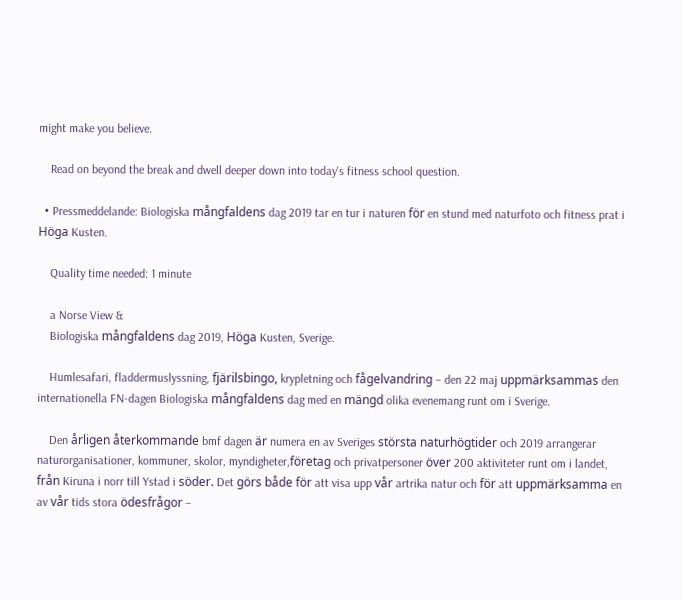might make you believe.

    Read on beyond the break and dwell deeper down into today's fitness school question.

  • Pressmeddelande: Biologiska mångfaldens dag 2019 tar en tur i naturen för en stund med naturfoto och fitness prat i Höga Kusten.

    Quality time needed: 1 minute

    a Norse View &
    Biologiska mångfaldens dag 2019, Höga Kusten, Sverige.

    Humlesafari, fladdermuslyssning, fjärilsbingo, krypletning och fågelvandring – den 22 maj uppmärksammas den internationella FN-dagen Biologiska mångfaldens dag med en mängd olika evenemang runt om i Sverige.

    Den årligen återkommande bmf dagen är numera en av Sveriges största naturhögtider och 2019 arrangerar naturorganisationer, kommuner, skolor, myndigheter,företag och privatpersoner över 200 aktiviteter runt om i landet, från Kiruna i norr till Ystad i söder. Det görs både för att visa upp vår artrika natur och för att uppmärksamma en av vår tids stora ödesfrågor –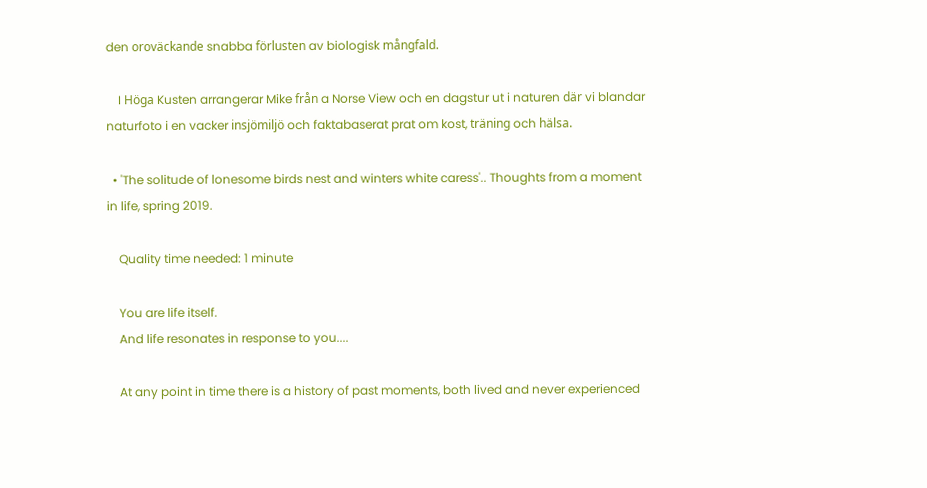den oroväckande snabba förlusten av biologisk mångfald.

    I Höga Kusten arrangerar Mike från a Norse View och en dagstur ut i naturen där vi blandar naturfoto i en vacker insjömiljö och faktabaserat prat om kost, träning och hälsa.

  • 'The solitude of lonesome birds nest and winters white caress'.. Thoughts from a moment in life, spring 2019.

    Quality time needed: 1 minute

    You are life itself.
    And life resonates in response to you....

    At any point in time there is a history of past moments, both lived and never experienced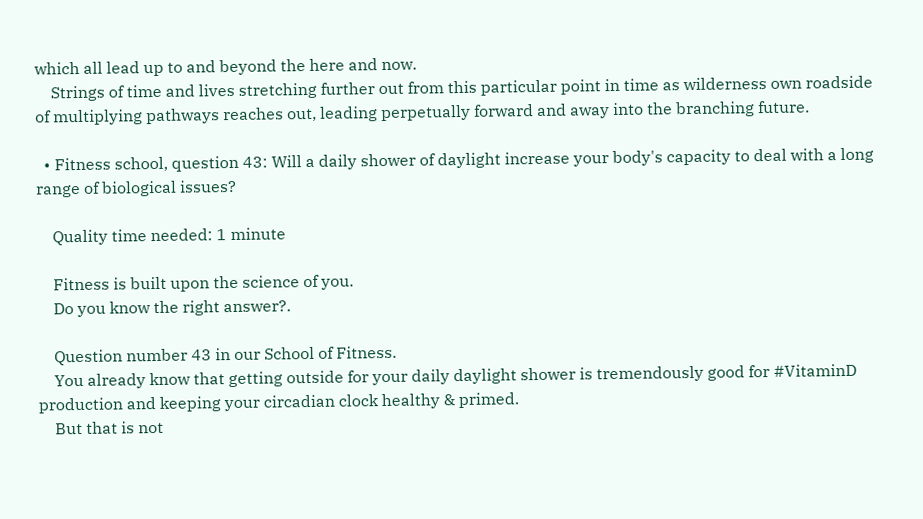which all lead up to and beyond the here and now.
    Strings of time and lives stretching further out from this particular point in time as wilderness own roadside of multiplying pathways reaches out, leading perpetually forward and away into the branching future.

  • Fitness school, question 43: Will a daily shower of daylight increase your body's capacity to deal with a long range of biological issues?

    Quality time needed: 1 minute

    Fitness is built upon the science of you.
    Do you know the right answer?.

    Question number 43 in our School of Fitness.
    You already know that getting outside for your daily daylight shower is tremendously good for #VitaminD production and keeping your circadian clock healthy & primed.
    But that is not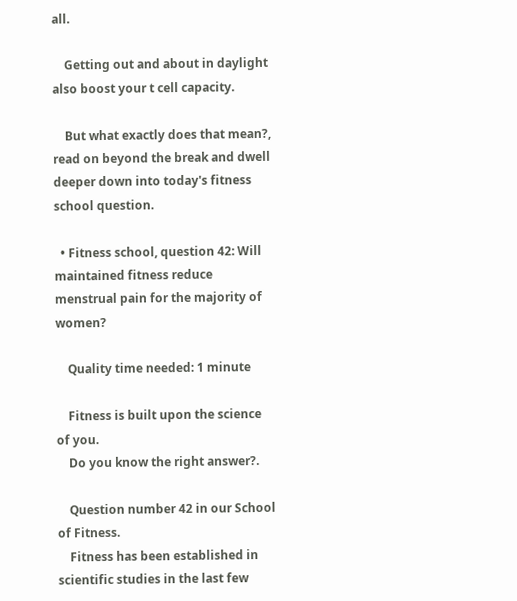all.

    Getting out and about in daylight also boost your t cell capacity.

    But what exactly does that mean?, read on beyond the break and dwell deeper down into today's fitness school question.

  • Fitness school, question 42: Will maintained fitness reduce menstrual pain for the majority of women?

    Quality time needed: 1 minute

    Fitness is built upon the science of you.
    Do you know the right answer?.

    Question number 42 in our School of Fitness.
    Fitness has been established in scientific studies in the last few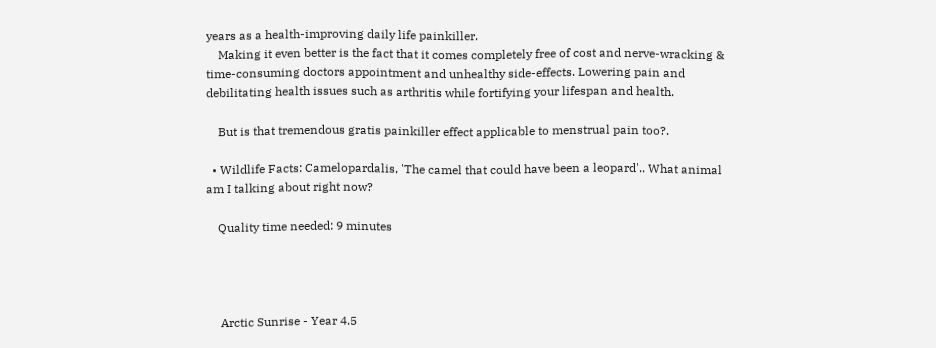years as a health-improving daily life painkiller.
    Making it even better is the fact that it comes completely free of cost and nerve-wracking & time-consuming doctors appointment and unhealthy side-effects. Lowering pain and debilitating health issues such as arthritis while fortifying your lifespan and health.

    But is that tremendous gratis painkiller effect applicable to menstrual pain too?.

  • Wildlife Facts: Camelopardalis, 'The camel that could have been a leopard'.. What animal am I talking about right now?

    Quality time needed: 9 minutes




     Arctic Sunrise - Year 4.5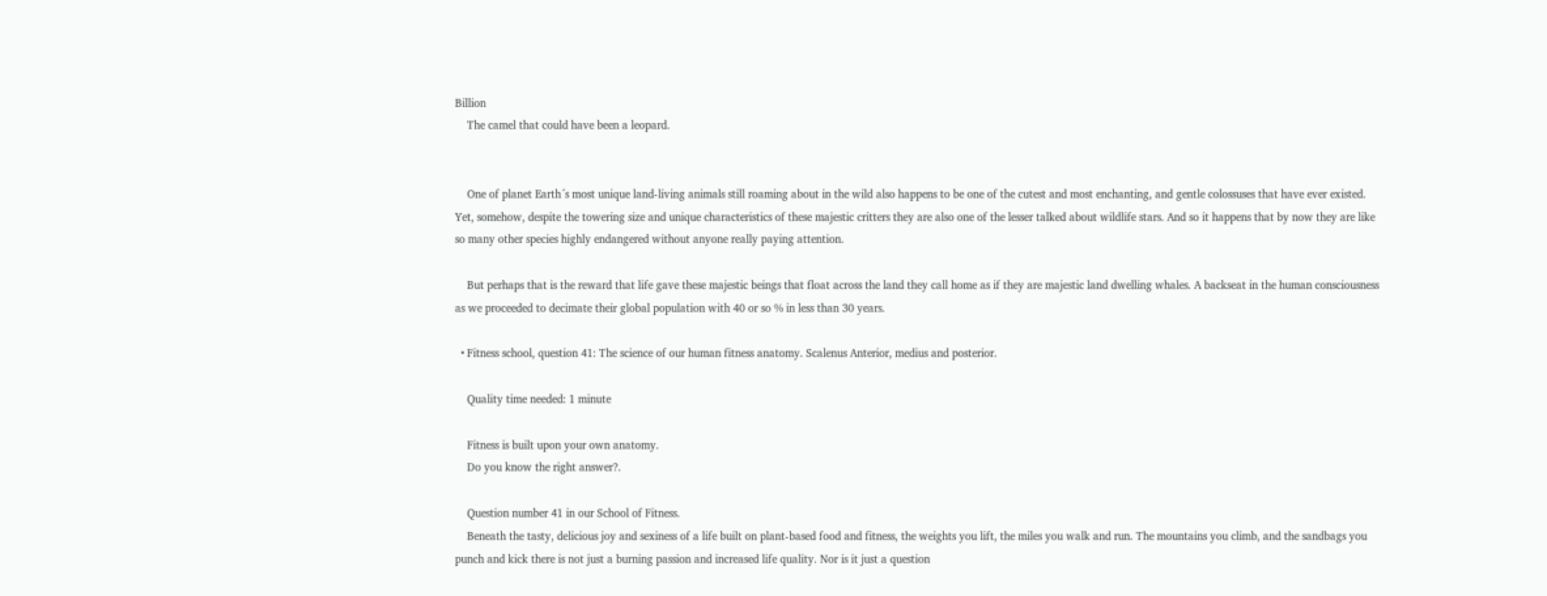Billion
    The camel that could have been a leopard.


    One of planet Earth´s most unique land-living animals still roaming about in the wild also happens to be one of the cutest and most enchanting, and gentle colossuses that have ever existed. Yet, somehow, despite the towering size and unique characteristics of these majestic critters they are also one of the lesser talked about wildlife stars. And so it happens that by now they are like so many other species highly endangered without anyone really paying attention.

    But perhaps that is the reward that life gave these majestic beings that float across the land they call home as if they are majestic land dwelling whales. A backseat in the human consciousness as we proceeded to decimate their global population with 40 or so % in less than 30 years.

  • Fitness school, question 41: The science of our human fitness anatomy. Scalenus Anterior, medius and posterior.

    Quality time needed: 1 minute

    Fitness is built upon your own anatomy.
    Do you know the right answer?.

    Question number 41 in our School of Fitness.
    Beneath the tasty, delicious joy and sexiness of a life built on plant-based food and fitness, the weights you lift, the miles you walk and run. The mountains you climb, and the sandbags you punch and kick there is not just a burning passion and increased life quality. Nor is it just a question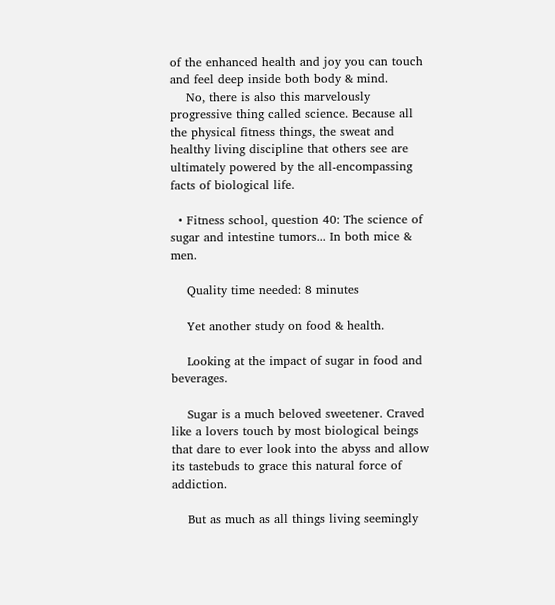of the enhanced health and joy you can touch and feel deep inside both body & mind.
    No, there is also this marvelously progressive thing called science. Because all the physical fitness things, the sweat and healthy living discipline that others see are ultimately powered by the all-encompassing facts of biological life.

  • Fitness school, question 40: The science of sugar and intestine tumors... In both mice & men.

    Quality time needed: 8 minutes

    Yet another study on food & health.

    Looking at the impact of sugar in food and beverages.

    Sugar is a much beloved sweetener. Craved like a lovers touch by most biological beings that dare to ever look into the abyss and allow its tastebuds to grace this natural force of addiction.

    But as much as all things living seemingly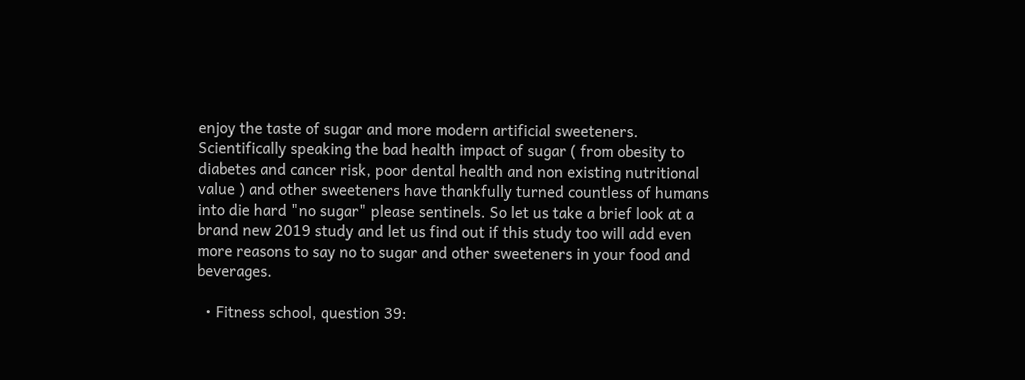enjoy the taste of sugar and more modern artificial sweeteners. Scientifically speaking the bad health impact of sugar ( from obesity to diabetes and cancer risk, poor dental health and non existing nutritional value ) and other sweeteners have thankfully turned countless of humans into die hard "no sugar" please sentinels. So let us take a brief look at a brand new 2019 study and let us find out if this study too will add even more reasons to say no to sugar and other sweeteners in your food and beverages.

  • Fitness school, question 39: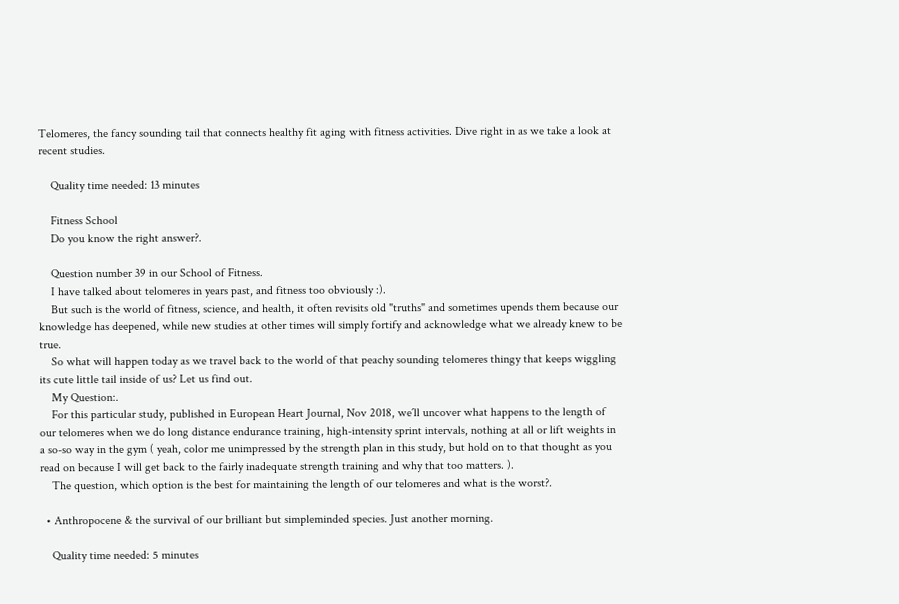Telomeres, the fancy sounding tail that connects healthy fit aging with fitness activities. Dive right in as we take a look at recent studies.

    Quality time needed: 13 minutes

    Fitness School
    Do you know the right answer?.

    Question number 39 in our School of Fitness.
    I have talked about telomeres in years past, and fitness too obviously :).
    But such is the world of fitness, science, and health, it often revisits old "truths" and sometimes upends them because our knowledge has deepened, while new studies at other times will simply fortify and acknowledge what we already knew to be true.
    So what will happen today as we travel back to the world of that peachy sounding telomeres thingy that keeps wiggling its cute little tail inside of us? Let us find out.
    My Question:.
    For this particular study, published in European Heart Journal, Nov 2018, we´ll uncover what happens to the length of our telomeres when we do long distance endurance training, high-intensity sprint intervals, nothing at all or lift weights in a so-so way in the gym ( yeah, color me unimpressed by the strength plan in this study, but hold on to that thought as you read on because I will get back to the fairly inadequate strength training and why that too matters. ).
    The question, which option is the best for maintaining the length of our telomeres and what is the worst?.

  • Anthropocene & the survival of our brilliant but simpleminded species. Just another morning.

    Quality time needed: 5 minutes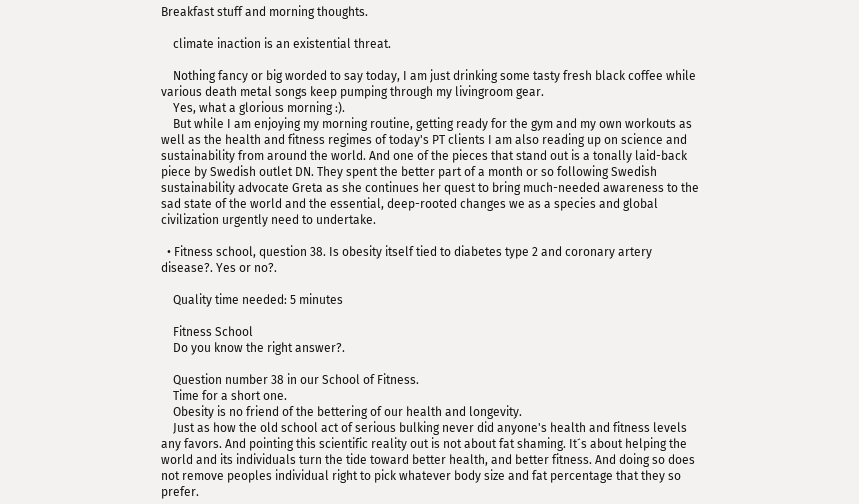Breakfast stuff and morning thoughts.

    climate inaction is an existential threat.

    Nothing fancy or big worded to say today, I am just drinking some tasty fresh black coffee while various death metal songs keep pumping through my livingroom gear.
    Yes, what a glorious morning :).
    But while I am enjoying my morning routine, getting ready for the gym and my own workouts as well as the health and fitness regimes of today's PT clients I am also reading up on science and sustainability from around the world. And one of the pieces that stand out is a tonally laid-back piece by Swedish outlet DN. They spent the better part of a month or so following Swedish sustainability advocate Greta as she continues her quest to bring much-needed awareness to the sad state of the world and the essential, deep-rooted changes we as a species and global civilization urgently need to undertake.

  • Fitness school, question 38. Is obesity itself tied to diabetes type 2 and coronary artery disease?. Yes or no?.

    Quality time needed: 5 minutes

    Fitness School
    Do you know the right answer?.

    Question number 38 in our School of Fitness.
    Time for a short one.
    Obesity is no friend of the bettering of our health and longevity.
    Just as how the old school act of serious bulking never did anyone's health and fitness levels any favors. And pointing this scientific reality out is not about fat shaming. It´s about helping the world and its individuals turn the tide toward better health, and better fitness. And doing so does not remove peoples individual right to pick whatever body size and fat percentage that they so prefer.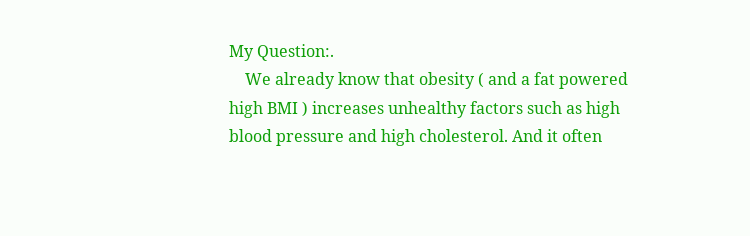My Question:.
    We already know that obesity ( and a fat powered high BMI ) increases unhealthy factors such as high blood pressure and high cholesterol. And it often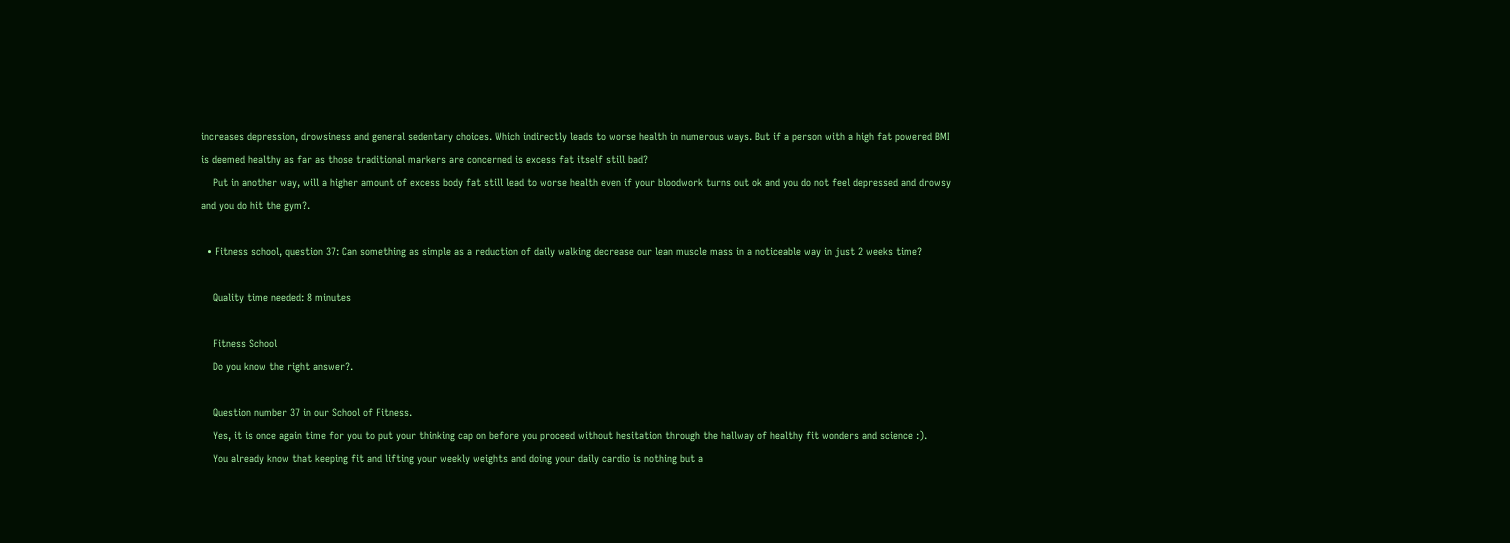increases depression, drowsiness and general sedentary choices. Which indirectly leads to worse health in numerous ways. But if a person with a high fat powered BMI is deemed healthy as far as those traditional markers are concerned is excess fat itself still bad?
    Put in another way, will a higher amount of excess body fat still lead to worse health even if your bloodwork turns out ok and you do not feel depressed and drowsy and you do hit the gym?.

  • Fitness school, question 37: Can something as simple as a reduction of daily walking decrease our lean muscle mass in a noticeable way in just 2 weeks time?

    Quality time needed: 8 minutes

    Fitness School
    Do you know the right answer?.

    Question number 37 in our School of Fitness.
    Yes, it is once again time for you to put your thinking cap on before you proceed without hesitation through the hallway of healthy fit wonders and science :).
    You already know that keeping fit and lifting your weekly weights and doing your daily cardio is nothing but a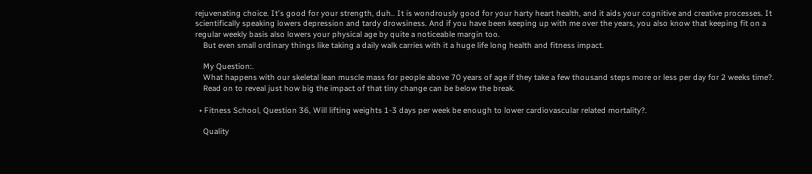rejuvenating choice. It's good for your strength, duh.. It is wondrously good for your harty heart health, and it aids your cognitive and creative processes. It scientifically speaking lowers depression and tardy drowsiness. And if you have been keeping up with me over the years, you also know that keeping fit on a regular weekly basis also lowers your physical age by quite a noticeable margin too.
    But even small ordinary things like taking a daily walk carries with it a huge life long health and fitness impact.

    My Question:.
    What happens with our skeletal lean muscle mass for people above 70 years of age if they take a few thousand steps more or less per day for 2 weeks time?.
    Read on to reveal just how big the impact of that tiny change can be below the break.

  • Fitness School, Question 36, Will lifting weights 1-3 days per week be enough to lower cardiovascular related mortality?.

    Quality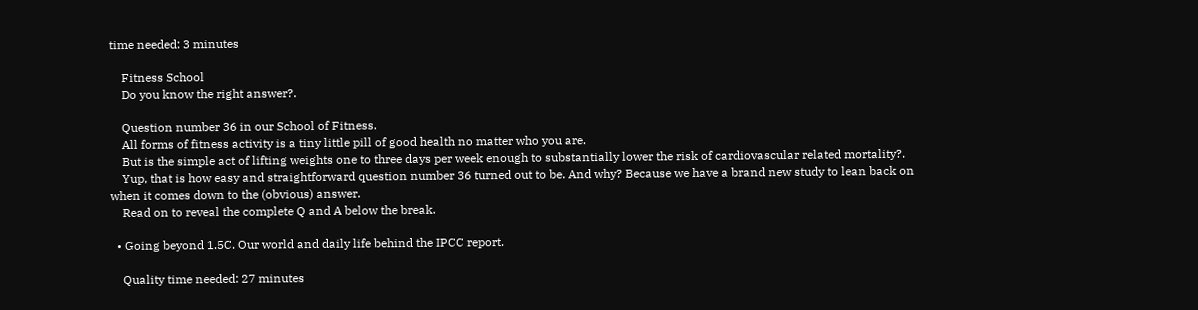time needed: 3 minutes

    Fitness School
    Do you know the right answer?.

    Question number 36 in our School of Fitness.
    All forms of fitness activity is a tiny little pill of good health no matter who you are.
    But is the simple act of lifting weights one to three days per week enough to substantially lower the risk of cardiovascular related mortality?.
    Yup, that is how easy and straightforward question number 36 turned out to be. And why? Because we have a brand new study to lean back on when it comes down to the (obvious) answer.
    Read on to reveal the complete Q and A below the break.

  • Going beyond 1.5C. Our world and daily life behind the IPCC report.

    Quality time needed: 27 minutes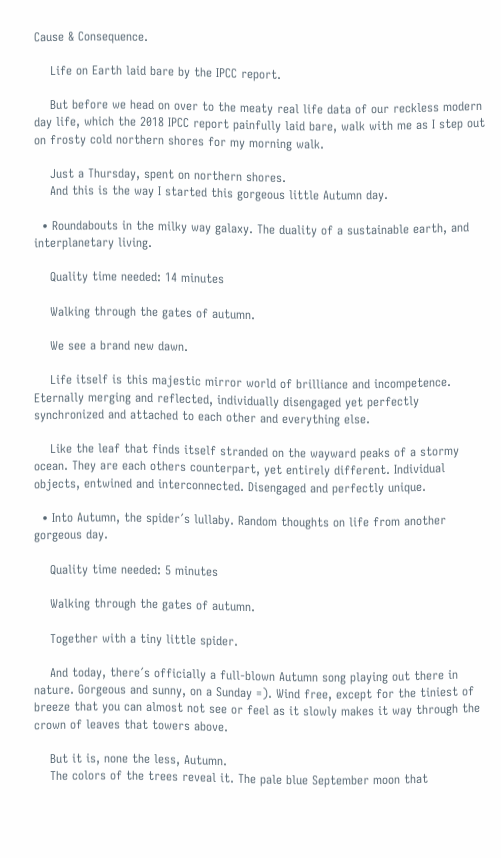Cause & Consequence.

    Life on Earth laid bare by the IPCC report.

    But before we head on over to the meaty real life data of our reckless modern day life, which the 2018 IPCC report painfully laid bare, walk with me as I step out on frosty cold northern shores for my morning walk.

    Just a Thursday, spent on northern shores.
    And this is the way I started this gorgeous little Autumn day.

  • Roundabouts in the milky way galaxy. The duality of a sustainable earth, and interplanetary living.

    Quality time needed: 14 minutes

    Walking through the gates of autumn.

    We see a brand new dawn.

    Life itself is this majestic mirror world of brilliance and incompetence. Eternally merging and reflected, individually disengaged yet perfectly synchronized and attached to each other and everything else.

    Like the leaf that finds itself stranded on the wayward peaks of a stormy ocean. They are each others counterpart, yet entirely different. Individual objects, entwined and interconnected. Disengaged and perfectly unique.

  • Into Autumn, the spider´s lullaby. Random thoughts on life from another gorgeous day.

    Quality time needed: 5 minutes

    Walking through the gates of autumn.

    Together with a tiny little spider.

    And today, there´s officially a full-blown Autumn song playing out there in nature. Gorgeous and sunny, on a Sunday =). Wind free, except for the tiniest of breeze that you can almost not see or feel as it slowly makes it way through the crown of leaves that towers above.

    But it is, none the less, Autumn.
    The colors of the trees reveal it. The pale blue September moon that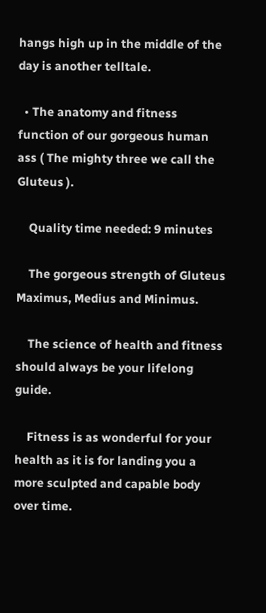hangs high up in the middle of the day is another telltale.

  • The anatomy and fitness function of our gorgeous human ass ( The mighty three we call the Gluteus ).

    Quality time needed: 9 minutes

    The gorgeous strength of Gluteus Maximus, Medius and Minimus.

    The science of health and fitness should always be your lifelong guide.

    Fitness is as wonderful for your health as it is for landing you a more sculpted and capable body over time.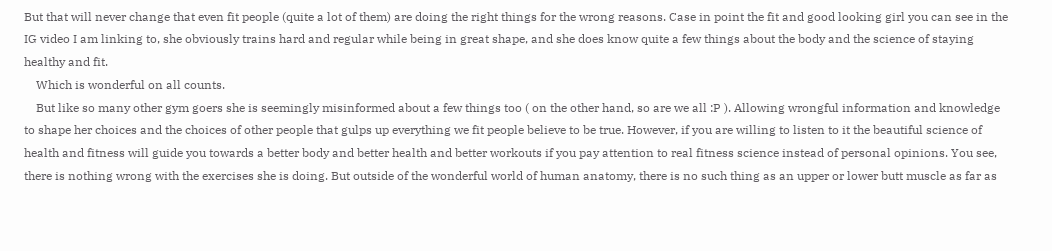But that will never change that even fit people (quite a lot of them) are doing the right things for the wrong reasons. Case in point the fit and good looking girl you can see in the IG video I am linking to, she obviously trains hard and regular while being in great shape, and she does know quite a few things about the body and the science of staying healthy and fit.
    Which is wonderful on all counts.
    But like so many other gym goers she is seemingly misinformed about a few things too ( on the other hand, so are we all :P ). Allowing wrongful information and knowledge to shape her choices and the choices of other people that gulps up everything we fit people believe to be true. However, if you are willing to listen to it the beautiful science of health and fitness will guide you towards a better body and better health and better workouts if you pay attention to real fitness science instead of personal opinions. You see, there is nothing wrong with the exercises she is doing. But outside of the wonderful world of human anatomy, there is no such thing as an upper or lower butt muscle as far as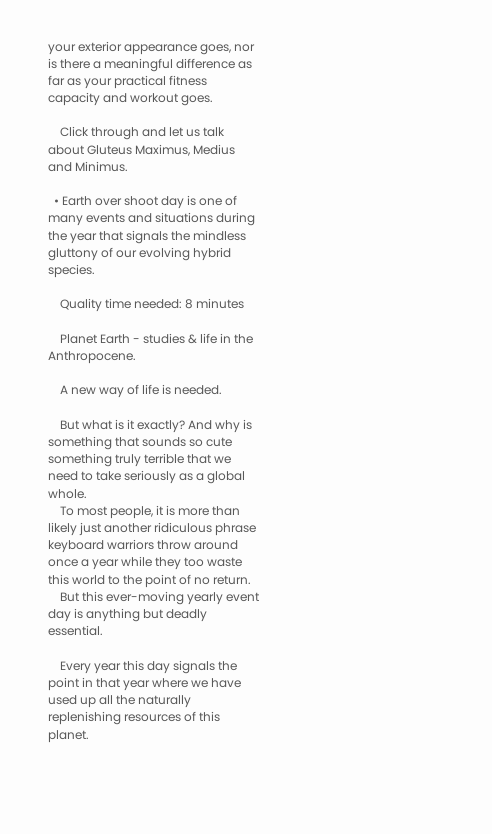your exterior appearance goes, nor is there a meaningful difference as far as your practical fitness capacity and workout goes.

    Click through and let us talk about Gluteus Maximus, Medius and Minimus.

  • Earth over shoot day is one of many events and situations during the year that signals the mindless gluttony of our evolving hybrid species.

    Quality time needed: 8 minutes

    Planet Earth - studies & life in the Anthropocene.

    A new way of life is needed.

    But what is it exactly? And why is something that sounds so cute something truly terrible that we need to take seriously as a global whole.
    To most people, it is more than likely just another ridiculous phrase keyboard warriors throw around once a year while they too waste this world to the point of no return.
    But this ever-moving yearly event day is anything but deadly essential.

    Every year this day signals the point in that year where we have used up all the naturally replenishing resources of this planet.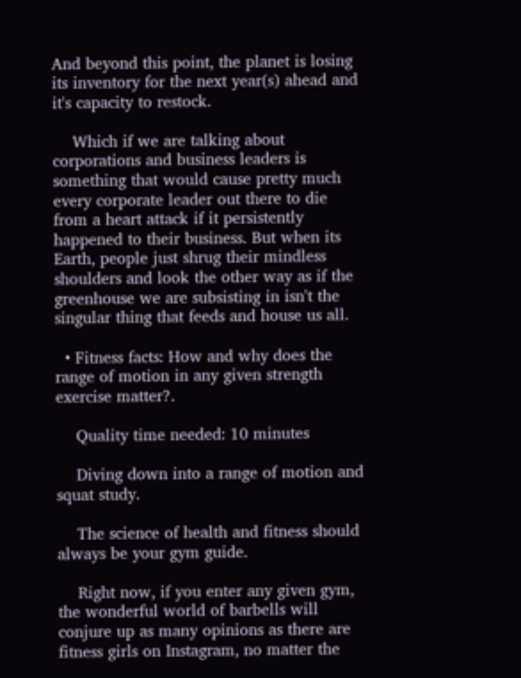And beyond this point, the planet is losing its inventory for the next year(s) ahead and it's capacity to restock.

    Which if we are talking about corporations and business leaders is something that would cause pretty much every corporate leader out there to die from a heart attack if it persistently happened to their business. But when its Earth, people just shrug their mindless shoulders and look the other way as if the greenhouse we are subsisting in isn't the singular thing that feeds and house us all.

  • Fitness facts: How and why does the range of motion in any given strength exercise matter?.

    Quality time needed: 10 minutes

    Diving down into a range of motion and squat study.

    The science of health and fitness should always be your gym guide.

    Right now, if you enter any given gym, the wonderful world of barbells will conjure up as many opinions as there are fitness girls on Instagram, no matter the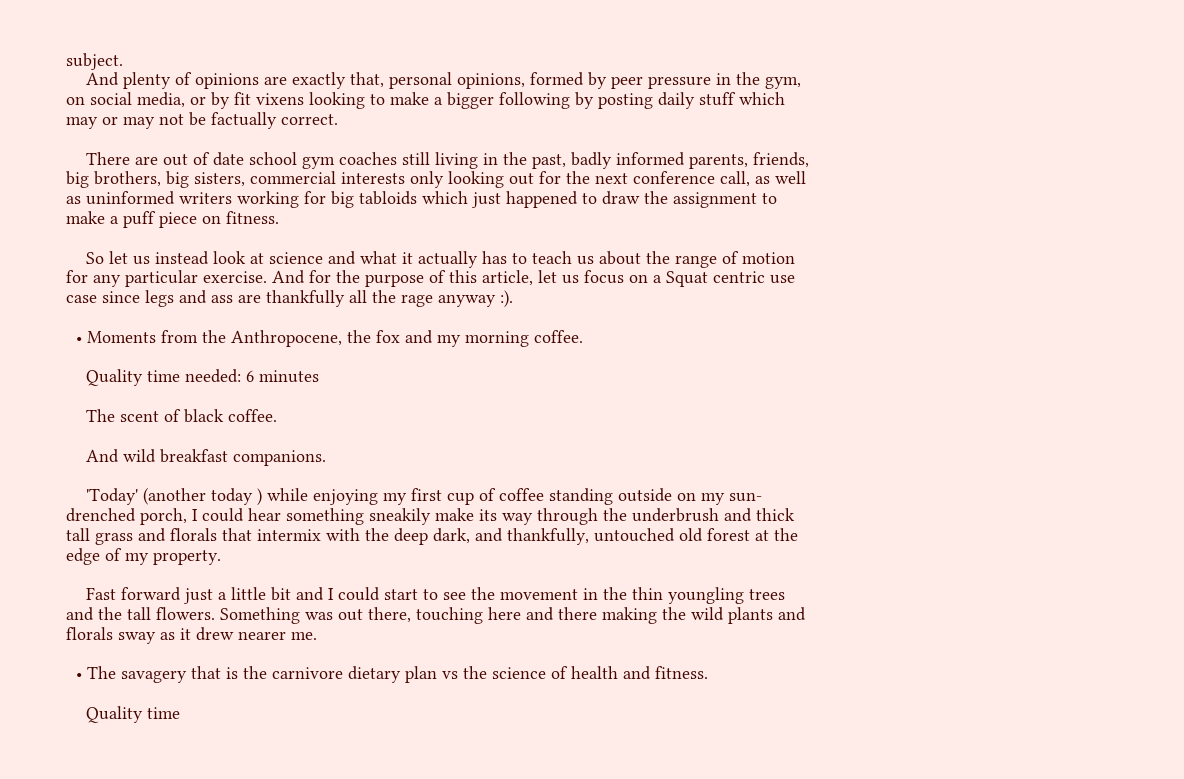subject.
    And plenty of opinions are exactly that, personal opinions, formed by peer pressure in the gym, on social media, or by fit vixens looking to make a bigger following by posting daily stuff which may or may not be factually correct.

    There are out of date school gym coaches still living in the past, badly informed parents, friends, big brothers, big sisters, commercial interests only looking out for the next conference call, as well as uninformed writers working for big tabloids which just happened to draw the assignment to make a puff piece on fitness.

    So let us instead look at science and what it actually has to teach us about the range of motion for any particular exercise. And for the purpose of this article, let us focus on a Squat centric use case since legs and ass are thankfully all the rage anyway :).

  • Moments from the Anthropocene, the fox and my morning coffee.

    Quality time needed: 6 minutes

    The scent of black coffee.

    And wild breakfast companions.

    'Today' (another today ) while enjoying my first cup of coffee standing outside on my sun-drenched porch, I could hear something sneakily make its way through the underbrush and thick tall grass and florals that intermix with the deep dark, and thankfully, untouched old forest at the edge of my property.

    Fast forward just a little bit and I could start to see the movement in the thin youngling trees and the tall flowers. Something was out there, touching here and there making the wild plants and florals sway as it drew nearer me.

  • The savagery that is the carnivore dietary plan vs the science of health and fitness.

    Quality time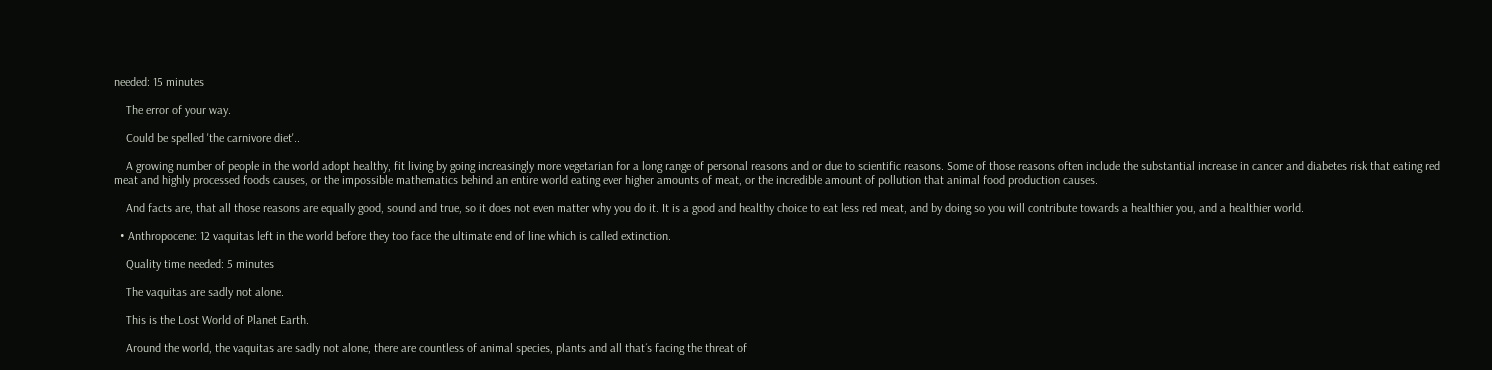needed: 15 minutes

    The error of your way.

    Could be spelled 'the carnivore diet'..

    A growing number of people in the world adopt healthy, fit living by going increasingly more vegetarian for a long range of personal reasons and or due to scientific reasons. Some of those reasons often include the substantial increase in cancer and diabetes risk that eating red meat and highly processed foods causes, or the impossible mathematics behind an entire world eating ever higher amounts of meat, or the incredible amount of pollution that animal food production causes.

    And facts are, that all those reasons are equally good, sound and true, so it does not even matter why you do it. It is a good and healthy choice to eat less red meat, and by doing so you will contribute towards a healthier you, and a healthier world.

  • Anthropocene: 12 vaquitas left in the world before they too face the ultimate end of line which is called extinction.

    Quality time needed: 5 minutes

    The vaquitas are sadly not alone.

    This is the Lost World of Planet Earth.

    Around the world, the vaquitas are sadly not alone, there are countless of animal species, plants and all that´s facing the threat of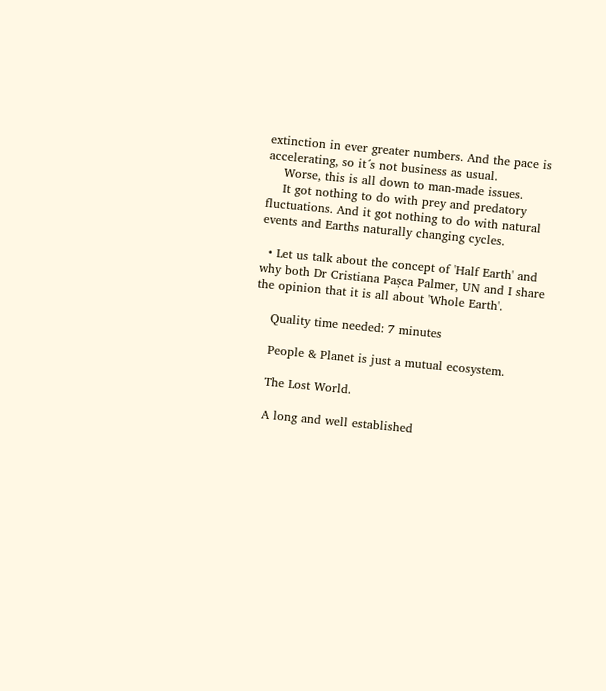extinction in ever greater numbers. And the pace is accelerating, so it´s not business as usual.
    Worse, this is all down to man-made issues.
    It got nothing to do with prey and predatory fluctuations. And it got nothing to do with natural events and Earths naturally changing cycles.

  • Let us talk about the concept of 'Half Earth' and why both Dr Cristiana Pașca Palmer, UN and I share the opinion that it is all about 'Whole Earth'.

    Quality time needed: 7 minutes

    People & Planet is just a mutual ecosystem.

    The Lost World.

    A long and well established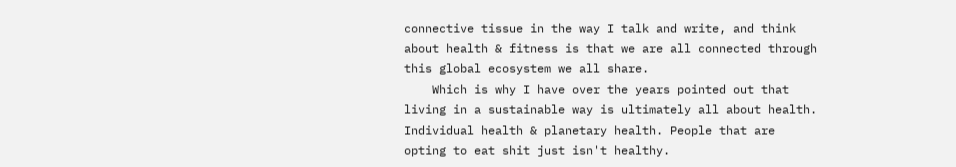connective tissue in the way I talk and write, and think about health & fitness is that we are all connected through this global ecosystem we all share.
    Which is why I have over the years pointed out that living in a sustainable way is ultimately all about health. Individual health & planetary health. People that are opting to eat shit just isn't healthy.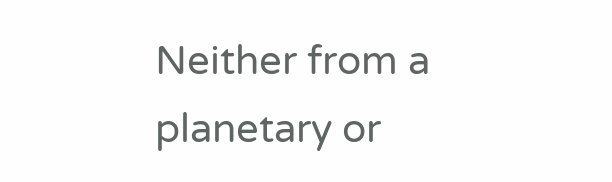Neither from a planetary or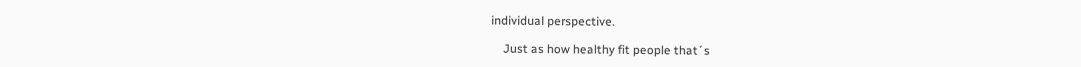individual perspective.

    Just as how healthy fit people that´s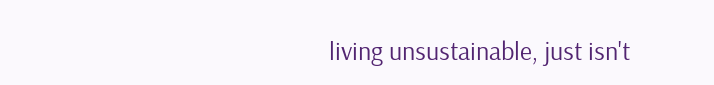living unsustainable, just isn't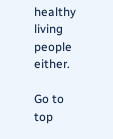healthy living people either.

Go to top